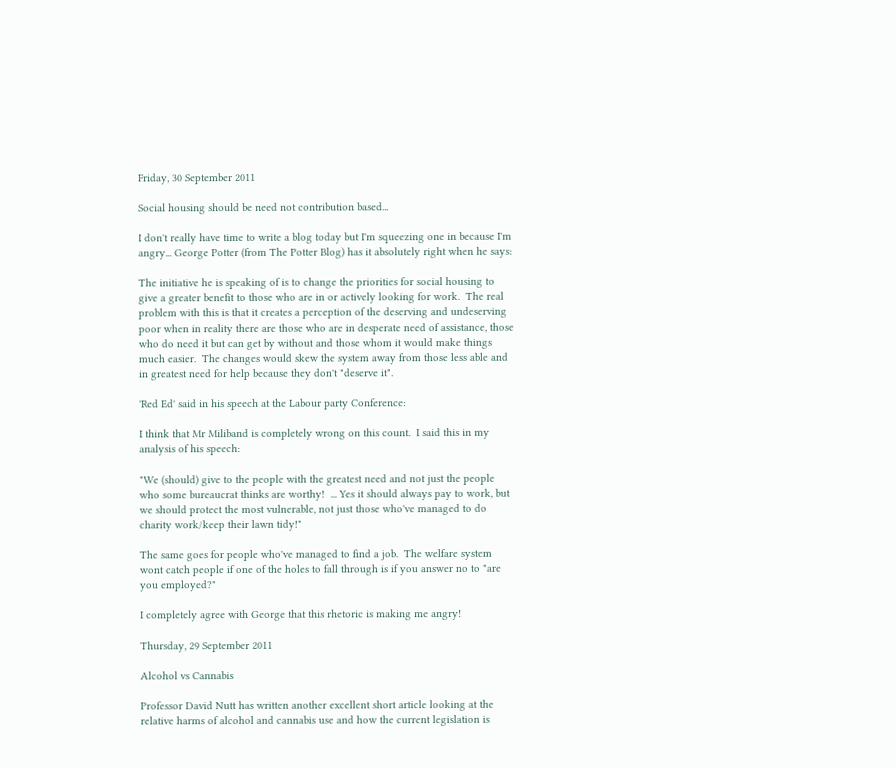Friday, 30 September 2011

Social housing should be need not contribution based...

I don't really have time to write a blog today but I'm squeezing one in because I'm angry... George Potter (from The Potter Blog) has it absolutely right when he says:

The initiative he is speaking of is to change the priorities for social housing to give a greater benefit to those who are in or actively looking for work.  The real problem with this is that it creates a perception of the deserving and undeserving poor when in reality there are those who are in desperate need of assistance, those who do need it but can get by without and those whom it would make things much easier.  The changes would skew the system away from those less able and in greatest need for help because they don't "deserve it".

'Red Ed' said in his speech at the Labour party Conference:

I think that Mr Miliband is completely wrong on this count.  I said this in my analysis of his speech:

"We (should) give to the people with the greatest need and not just the people who some bureaucrat thinks are worthy!  ... Yes it should always pay to work, but we should protect the most vulnerable, not just those who've managed to do charity work/keep their lawn tidy!"

The same goes for people who've managed to find a job.  The welfare system wont catch people if one of the holes to fall through is if you answer no to "are you employed?"

I completely agree with George that this rhetoric is making me angry!

Thursday, 29 September 2011

Alcohol vs Cannabis

Professor David Nutt has written another excellent short article looking at the relative harms of alcohol and cannabis use and how the current legislation is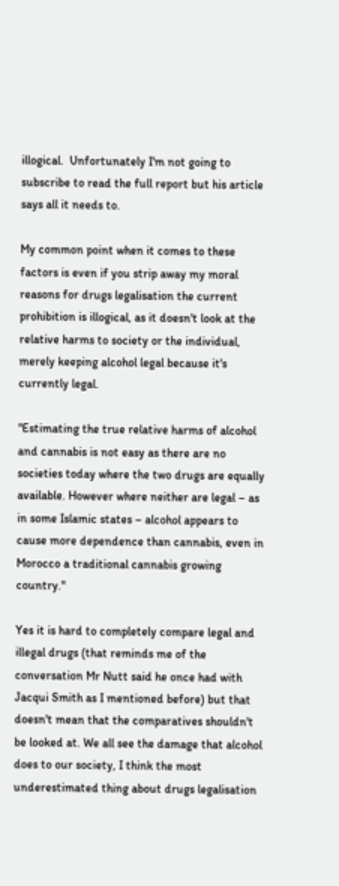illogical.  Unfortunately I'm not going to subscribe to read the full report but his article says all it needs to.

My common point when it comes to these factors is even if you strip away my moral reasons for drugs legalisation the current prohibition is illogical, as it doesn't look at the relative harms to society or the individual, merely keeping alcohol legal because it's currently legal.

"Estimating the true relative harms of alcohol and cannabis is not easy as there are no societies today where the two drugs are equally available. However where neither are legal – as in some Islamic states – alcohol appears to cause more dependence than cannabis, even in Morocco a traditional cannabis growing country."

Yes it is hard to completely compare legal and illegal drugs (that reminds me of the conversation Mr Nutt said he once had with Jacqui Smith as I mentioned before) but that doesn't mean that the comparatives shouldn't be looked at. We all see the damage that alcohol does to our society, I think the most underestimated thing about drugs legalisation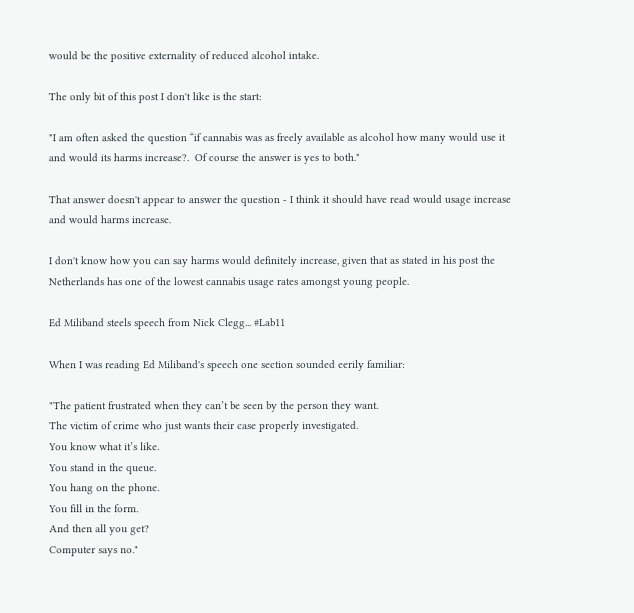would be the positive externality of reduced alcohol intake.

The only bit of this post I don't like is the start:

"I am often asked the question “if cannabis was as freely available as alcohol how many would use it and would its harms increase?.  Of course the answer is yes to both."

That answer doesn't appear to answer the question - I think it should have read would usage increase and would harms increase.

I don't know how you can say harms would definitely increase, given that as stated in his post the Netherlands has one of the lowest cannabis usage rates amongst young people.

Ed Miliband steels speech from Nick Clegg... #Lab11

When I was reading Ed Miliband's speech one section sounded eerily familiar:

"The patient frustrated when they can’t be seen by the person they want.
The victim of crime who just wants their case properly investigated.
You know what it’s like.
You stand in the queue.
You hang on the phone.
You fill in the form.
And then all you get?
Computer says no."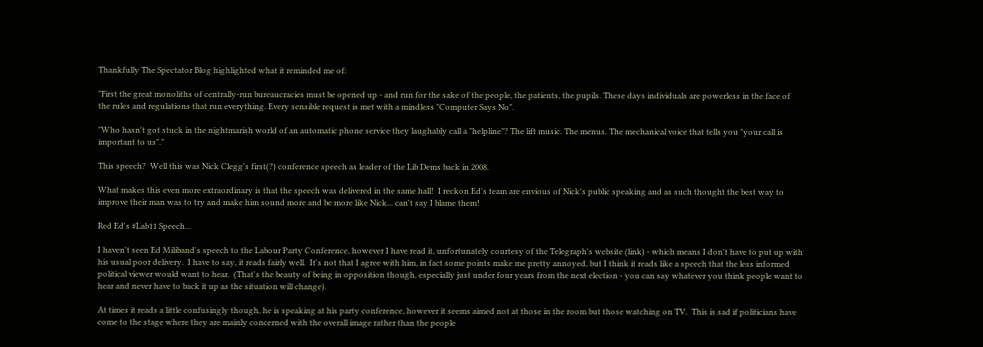Thankfully The Spectator Blog highlighted what it reminded me of:

"First the great monoliths of centrally-run bureaucracies must be opened up - and run for the sake of the people, the patients, the pupils. These days individuals are powerless in the face of the rules and regulations that run everything. Every sensible request is met with a mindless "Computer Says No".

"Who hasn't got stuck in the nightmarish world of an automatic phone service they laughably call a "helpline"? The lift music. The menus. The mechanical voice that tells you "your call is important to us"."

This speech?  Well this was Nick Clegg's first(?) conference speech as leader of the Lib Dems back in 2008.

What makes this even more extraordinary is that the speech was delivered in the same hall!  I reckon Ed's team are envious of Nick's public speaking and as such thought the best way to improve their man was to try and make him sound more and be more like Nick... can't say I blame them!

Red Ed's #Lab11 Speech...

I haven't seen Ed Miliband's speech to the Labour Party Conference, however I have read it, unfortunately courtesy of the Telegraph's website (link) - which means I don't have to put up with his usual poor delivery.  I have to say, it reads fairly well.  It's not that I agree with him, in fact some points make me pretty annoyed, but I think it reads like a speech that the less informed political viewer would want to hear.  (That's the beauty of being in opposition though, especially just under four years from the next election - you can say whatever you think people want to hear and never have to back it up as the situation will change).

At times it reads a little confusingly though, he is speaking at his party conference, however it seems aimed not at those in the room but those watching on TV.  This is sad if politicians have come to the stage where they are mainly concerned with the overall image rather than the people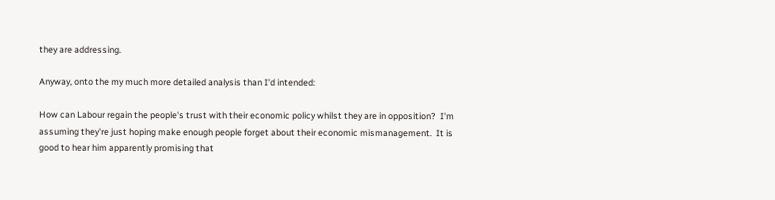they are addressing.

Anyway, onto the my much more detailed analysis than I'd intended:

How can Labour regain the people's trust with their economic policy whilst they are in opposition?  I'm assuming they're just hoping make enough people forget about their economic mismanagement.  It is good to hear him apparently promising that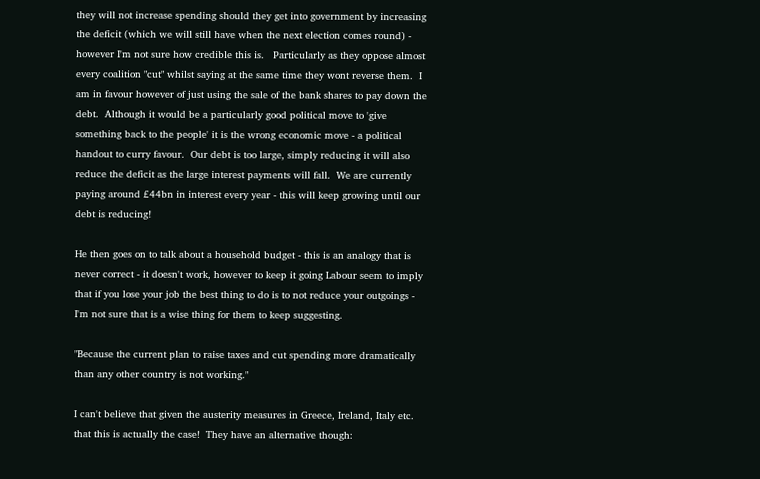they will not increase spending should they get into government by increasing the deficit (which we will still have when the next election comes round) - however I'm not sure how credible this is.   Particularly as they oppose almost every coalition "cut" whilst saying at the same time they wont reverse them.  I am in favour however of just using the sale of the bank shares to pay down the debt.  Although it would be a particularly good political move to 'give something back to the people' it is the wrong economic move - a political handout to curry favour.  Our debt is too large, simply reducing it will also reduce the deficit as the large interest payments will fall.  We are currently paying around £44bn in interest every year - this will keep growing until our debt is reducing!

He then goes on to talk about a household budget - this is an analogy that is never correct - it doesn't work, however to keep it going Labour seem to imply that if you lose your job the best thing to do is to not reduce your outgoings - I'm not sure that is a wise thing for them to keep suggesting.

"Because the current plan to raise taxes and cut spending more dramatically than any other country is not working."

I can't believe that given the austerity measures in Greece, Ireland, Italy etc. that this is actually the case!  They have an alternative though: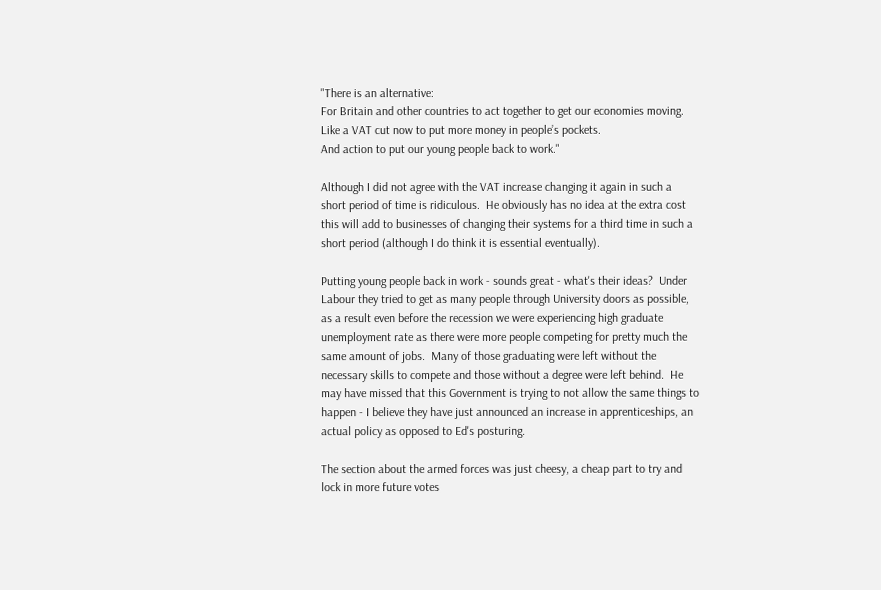"There is an alternative:
For Britain and other countries to act together to get our economies moving.
Like a VAT cut now to put more money in people’s pockets.
And action to put our young people back to work."

Although I did not agree with the VAT increase changing it again in such a short period of time is ridiculous.  He obviously has no idea at the extra cost this will add to businesses of changing their systems for a third time in such a short period (although I do think it is essential eventually).

Putting young people back in work - sounds great - what's their ideas?  Under Labour they tried to get as many people through University doors as possible, as a result even before the recession we were experiencing high graduate unemployment rate as there were more people competing for pretty much the same amount of jobs.  Many of those graduating were left without the necessary skills to compete and those without a degree were left behind.  He may have missed that this Government is trying to not allow the same things to happen - I believe they have just announced an increase in apprenticeships, an actual policy as opposed to Ed's posturing.

The section about the armed forces was just cheesy, a cheap part to try and lock in more future votes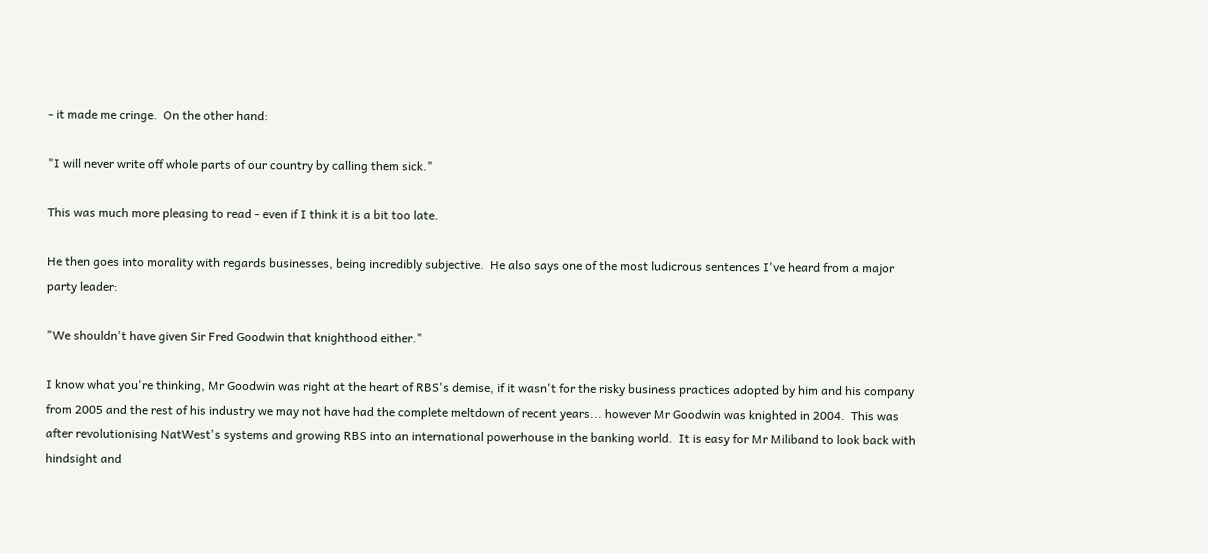- it made me cringe.  On the other hand:

"I will never write off whole parts of our country by calling them sick."

This was much more pleasing to read - even if I think it is a bit too late.

He then goes into morality with regards businesses, being incredibly subjective.  He also says one of the most ludicrous sentences I've heard from a major party leader:

"We shouldn't have given Sir Fred Goodwin that knighthood either."

I know what you're thinking, Mr Goodwin was right at the heart of RBS's demise, if it wasn't for the risky business practices adopted by him and his company from 2005 and the rest of his industry we may not have had the complete meltdown of recent years... however Mr Goodwin was knighted in 2004.  This was after revolutionising NatWest's systems and growing RBS into an international powerhouse in the banking world.  It is easy for Mr Miliband to look back with hindsight and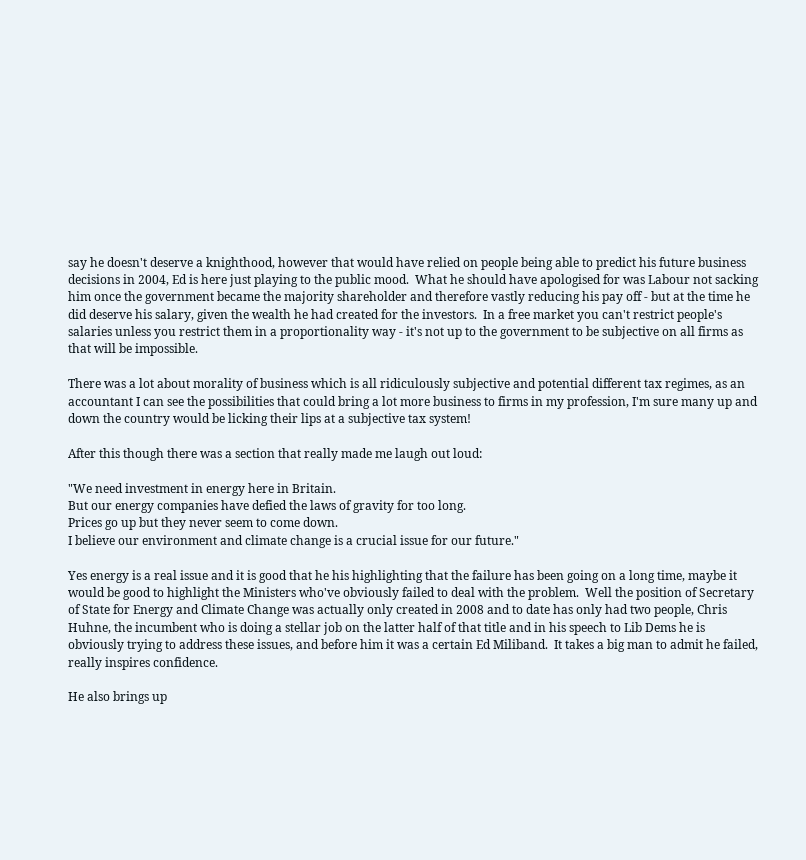say he doesn't deserve a knighthood, however that would have relied on people being able to predict his future business decisions in 2004, Ed is here just playing to the public mood.  What he should have apologised for was Labour not sacking him once the government became the majority shareholder and therefore vastly reducing his pay off - but at the time he did deserve his salary, given the wealth he had created for the investors.  In a free market you can't restrict people's salaries unless you restrict them in a proportionality way - it's not up to the government to be subjective on all firms as that will be impossible.

There was a lot about morality of business which is all ridiculously subjective and potential different tax regimes, as an accountant I can see the possibilities that could bring a lot more business to firms in my profession, I'm sure many up and down the country would be licking their lips at a subjective tax system!

After this though there was a section that really made me laugh out loud:

"We need investment in energy here in Britain.
But our energy companies have defied the laws of gravity for too long.
Prices go up but they never seem to come down.
I believe our environment and climate change is a crucial issue for our future."

Yes energy is a real issue and it is good that he his highlighting that the failure has been going on a long time, maybe it would be good to highlight the Ministers who've obviously failed to deal with the problem.  Well the position of Secretary of State for Energy and Climate Change was actually only created in 2008 and to date has only had two people, Chris Huhne, the incumbent who is doing a stellar job on the latter half of that title and in his speech to Lib Dems he is obviously trying to address these issues, and before him it was a certain Ed Miliband.  It takes a big man to admit he failed, really inspires confidence.

He also brings up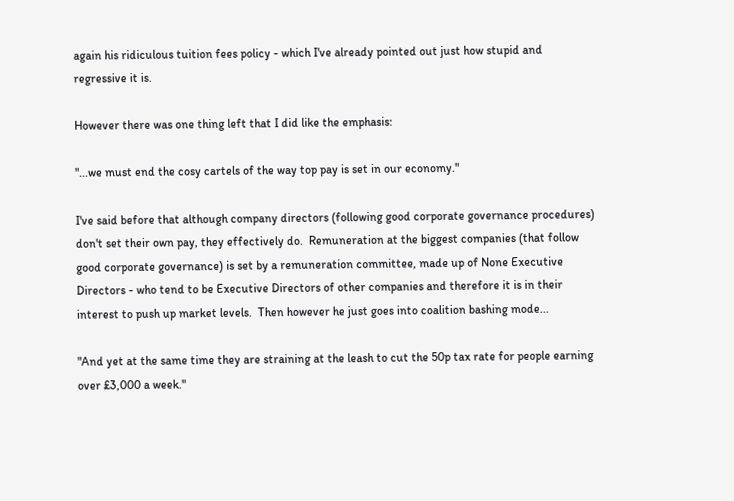again his ridiculous tuition fees policy - which I've already pointed out just how stupid and regressive it is.

However there was one thing left that I did like the emphasis:

"...we must end the cosy cartels of the way top pay is set in our economy."

I've said before that although company directors (following good corporate governance procedures) don't set their own pay, they effectively do.  Remuneration at the biggest companies (that follow good corporate governance) is set by a remuneration committee, made up of None Executive Directors - who tend to be Executive Directors of other companies and therefore it is in their interest to push up market levels.  Then however he just goes into coalition bashing mode...

"And yet at the same time they are straining at the leash to cut the 50p tax rate for people earning over £3,000 a week."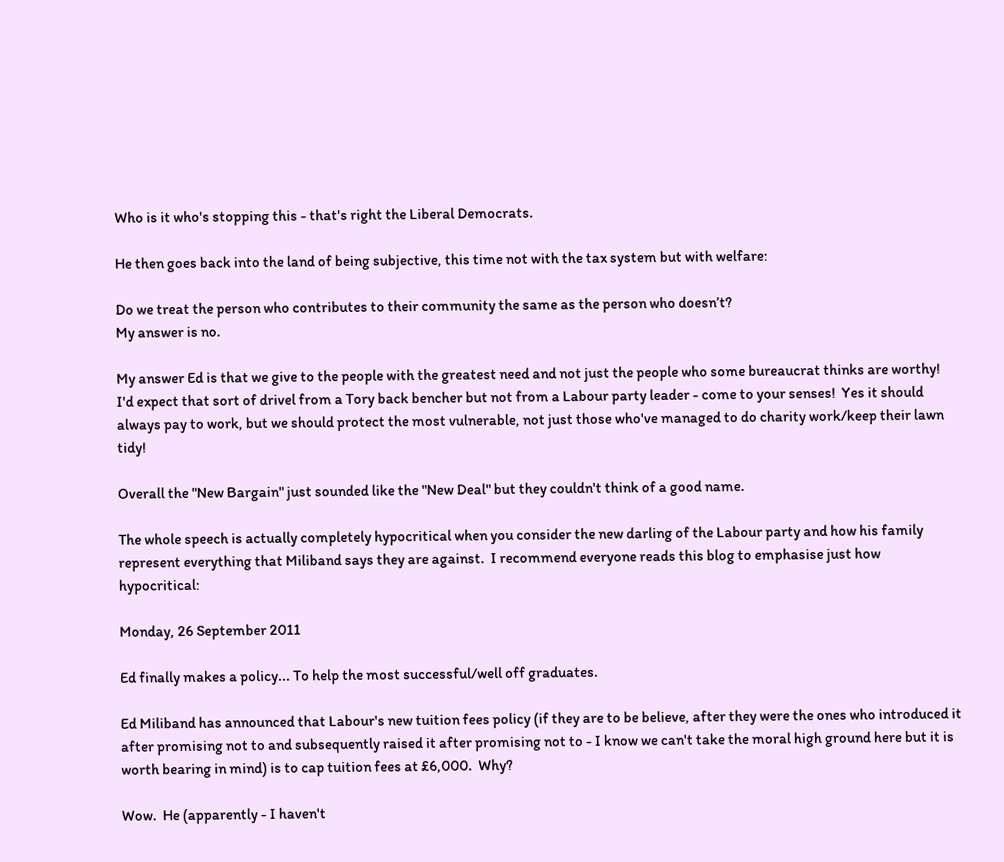Who is it who's stopping this - that's right the Liberal Democrats.

He then goes back into the land of being subjective, this time not with the tax system but with welfare:

Do we treat the person who contributes to their community the same as the person who doesn’t?
My answer is no.

My answer Ed is that we give to the people with the greatest need and not just the people who some bureaucrat thinks are worthy!  I'd expect that sort of drivel from a Tory back bencher but not from a Labour party leader - come to your senses!  Yes it should always pay to work, but we should protect the most vulnerable, not just those who've managed to do charity work/keep their lawn tidy!

Overall the "New Bargain" just sounded like the "New Deal" but they couldn't think of a good name.

The whole speech is actually completely hypocritical when you consider the new darling of the Labour party and how his family represent everything that Miliband says they are against.  I recommend everyone reads this blog to emphasise just how hypocritical:

Monday, 26 September 2011

Ed finally makes a policy... To help the most successful/well off graduates.

Ed Miliband has announced that Labour's new tuition fees policy (if they are to be believe, after they were the ones who introduced it after promising not to and subsequently raised it after promising not to - I know we can't take the moral high ground here but it is worth bearing in mind) is to cap tuition fees at £6,000.  Why?

Wow.  He (apparently - I haven't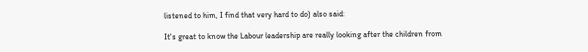listened to him, I find that very hard to do) also said:

It's great to know the Labour leadership are really looking after the children from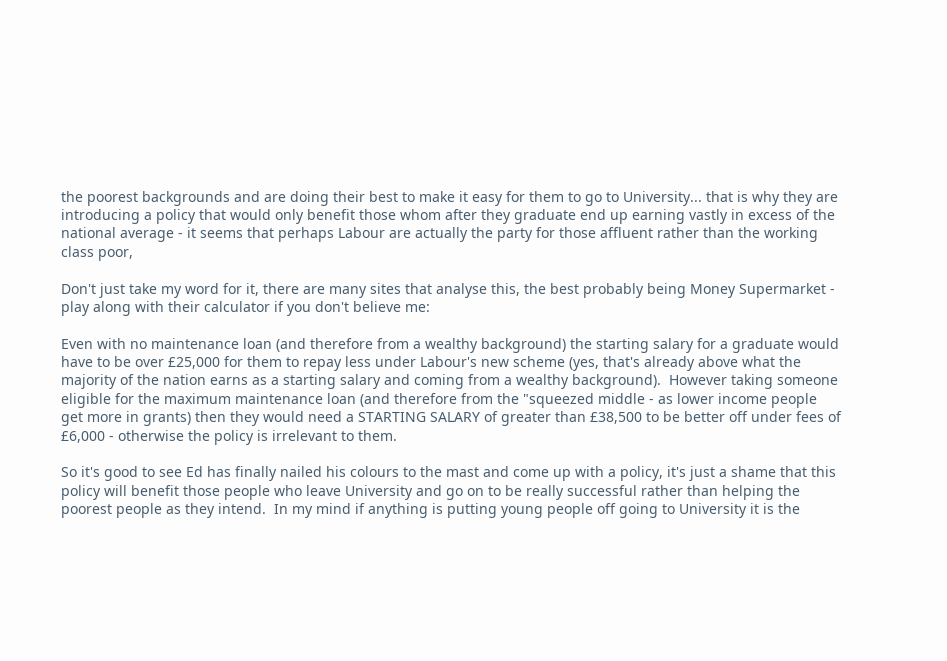the poorest backgrounds and are doing their best to make it easy for them to go to University... that is why they are introducing a policy that would only benefit those whom after they graduate end up earning vastly in excess of the national average - it seems that perhaps Labour are actually the party for those affluent rather than the working class poor,

Don't just take my word for it, there are many sites that analyse this, the best probably being Money Supermarket - play along with their calculator if you don't believe me:

Even with no maintenance loan (and therefore from a wealthy background) the starting salary for a graduate would have to be over £25,000 for them to repay less under Labour's new scheme (yes, that's already above what the majority of the nation earns as a starting salary and coming from a wealthy background).  However taking someone eligible for the maximum maintenance loan (and therefore from the "squeezed middle - as lower income people get more in grants) then they would need a STARTING SALARY of greater than £38,500 to be better off under fees of £6,000 - otherwise the policy is irrelevant to them.

So it's good to see Ed has finally nailed his colours to the mast and come up with a policy, it's just a shame that this policy will benefit those people who leave University and go on to be really successful rather than helping the poorest people as they intend.  In my mind if anything is putting young people off going to University it is the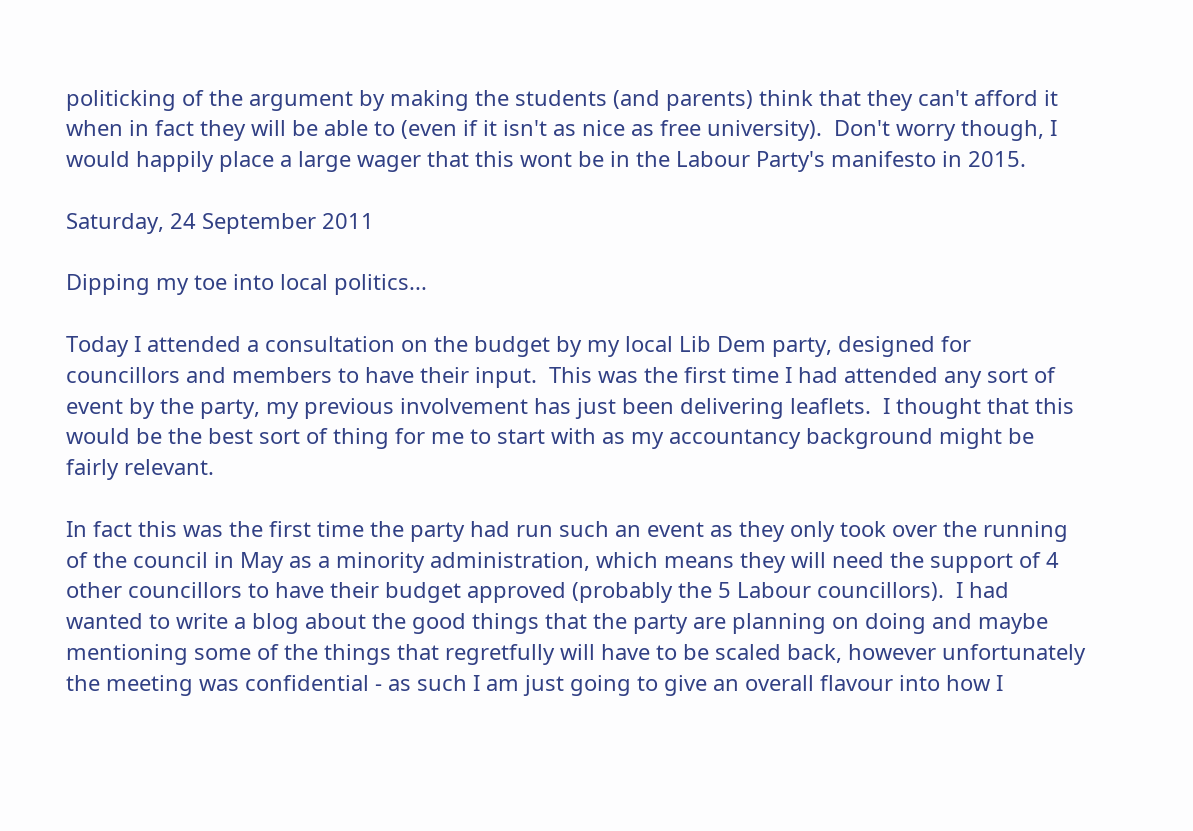politicking of the argument by making the students (and parents) think that they can't afford it when in fact they will be able to (even if it isn't as nice as free university).  Don't worry though, I would happily place a large wager that this wont be in the Labour Party's manifesto in 2015.

Saturday, 24 September 2011

Dipping my toe into local politics...

Today I attended a consultation on the budget by my local Lib Dem party, designed for councillors and members to have their input.  This was the first time I had attended any sort of event by the party, my previous involvement has just been delivering leaflets.  I thought that this would be the best sort of thing for me to start with as my accountancy background might be fairly relevant.

In fact this was the first time the party had run such an event as they only took over the running of the council in May as a minority administration, which means they will need the support of 4 other councillors to have their budget approved (probably the 5 Labour councillors).  I had wanted to write a blog about the good things that the party are planning on doing and maybe mentioning some of the things that regretfully will have to be scaled back, however unfortunately the meeting was confidential - as such I am just going to give an overall flavour into how I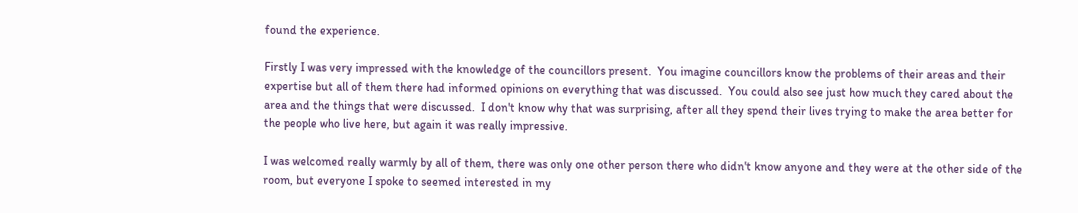found the experience.

Firstly I was very impressed with the knowledge of the councillors present.  You imagine councillors know the problems of their areas and their expertise but all of them there had informed opinions on everything that was discussed.  You could also see just how much they cared about the area and the things that were discussed.  I don't know why that was surprising, after all they spend their lives trying to make the area better for the people who live here, but again it was really impressive.

I was welcomed really warmly by all of them, there was only one other person there who didn't know anyone and they were at the other side of the room, but everyone I spoke to seemed interested in my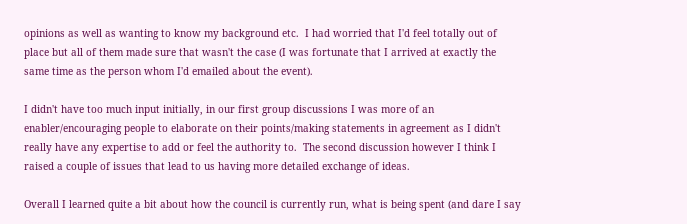opinions as well as wanting to know my background etc.  I had worried that I'd feel totally out of place but all of them made sure that wasn't the case (I was fortunate that I arrived at exactly the same time as the person whom I'd emailed about the event).

I didn't have too much input initially, in our first group discussions I was more of an enabler/encouraging people to elaborate on their points/making statements in agreement as I didn't really have any expertise to add or feel the authority to.  The second discussion however I think I raised a couple of issues that lead to us having more detailed exchange of ideas.

Overall I learned quite a bit about how the council is currently run, what is being spent (and dare I say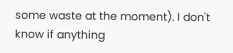some waste at the moment). I don't know if anything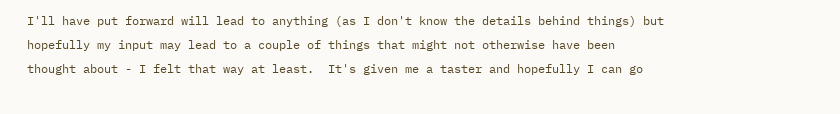I'll have put forward will lead to anything (as I don't know the details behind things) but hopefully my input may lead to a couple of things that might not otherwise have been thought about - I felt that way at least.  It's given me a taster and hopefully I can go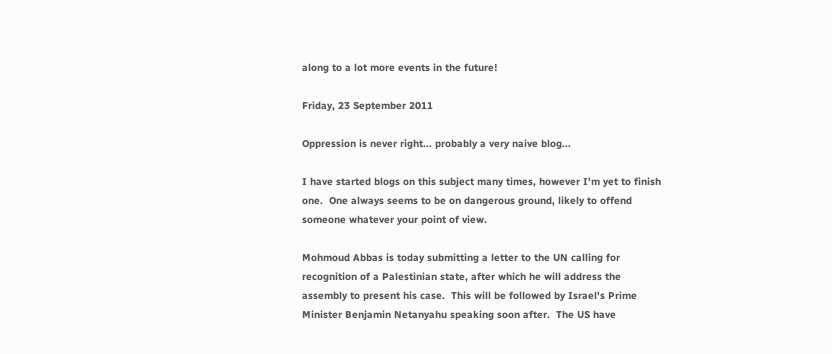along to a lot more events in the future!

Friday, 23 September 2011

Oppression is never right... probably a very naive blog...

I have started blogs on this subject many times, however I'm yet to finish one.  One always seems to be on dangerous ground, likely to offend someone whatever your point of view.

Mohmoud Abbas is today submitting a letter to the UN calling for recognition of a Palestinian state, after which he will address the assembly to present his case.  This will be followed by Israel's Prime Minister Benjamin Netanyahu speaking soon after.  The US have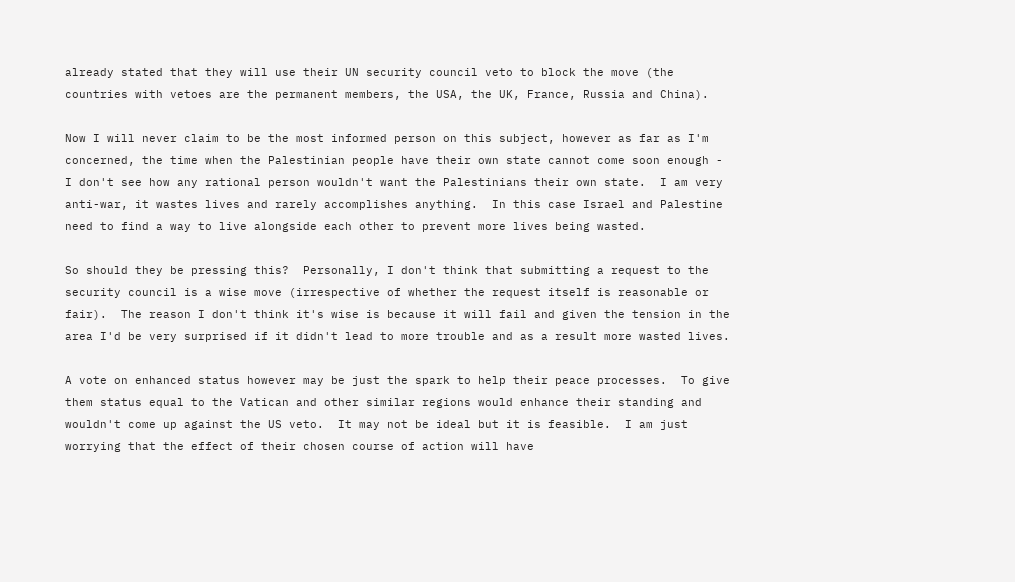already stated that they will use their UN security council veto to block the move (the countries with vetoes are the permanent members, the USA, the UK, France, Russia and China).

Now I will never claim to be the most informed person on this subject, however as far as I'm concerned, the time when the Palestinian people have their own state cannot come soon enough - I don't see how any rational person wouldn't want the Palestinians their own state.  I am very anti-war, it wastes lives and rarely accomplishes anything.  In this case Israel and Palestine need to find a way to live alongside each other to prevent more lives being wasted.

So should they be pressing this?  Personally, I don't think that submitting a request to the security council is a wise move (irrespective of whether the request itself is reasonable or fair).  The reason I don't think it's wise is because it will fail and given the tension in the area I'd be very surprised if it didn't lead to more trouble and as a result more wasted lives.

A vote on enhanced status however may be just the spark to help their peace processes.  To give them status equal to the Vatican and other similar regions would enhance their standing and wouldn't come up against the US veto.  It may not be ideal but it is feasible.  I am just worrying that the effect of their chosen course of action will have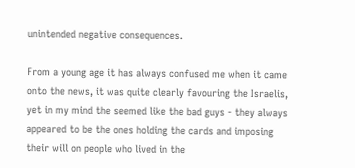unintended negative consequences.

From a young age it has always confused me when it came onto the news, it was quite clearly favouring the Israelis, yet in my mind the seemed like the bad guys - they always appeared to be the ones holding the cards and imposing their will on people who lived in the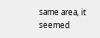same area, it seemed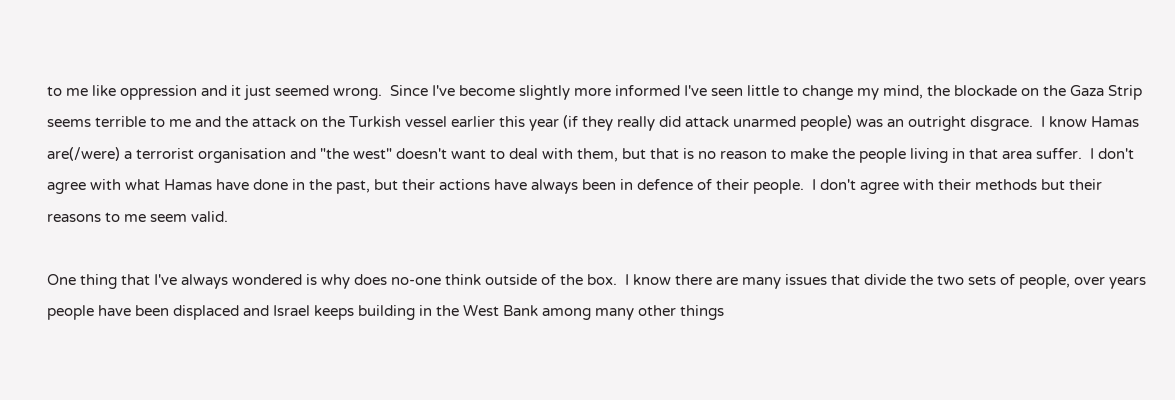to me like oppression and it just seemed wrong.  Since I've become slightly more informed I've seen little to change my mind, the blockade on the Gaza Strip seems terrible to me and the attack on the Turkish vessel earlier this year (if they really did attack unarmed people) was an outright disgrace.  I know Hamas are(/were) a terrorist organisation and "the west" doesn't want to deal with them, but that is no reason to make the people living in that area suffer.  I don't agree with what Hamas have done in the past, but their actions have always been in defence of their people.  I don't agree with their methods but their reasons to me seem valid.

One thing that I've always wondered is why does no-one think outside of the box.  I know there are many issues that divide the two sets of people, over years people have been displaced and Israel keeps building in the West Bank among many other things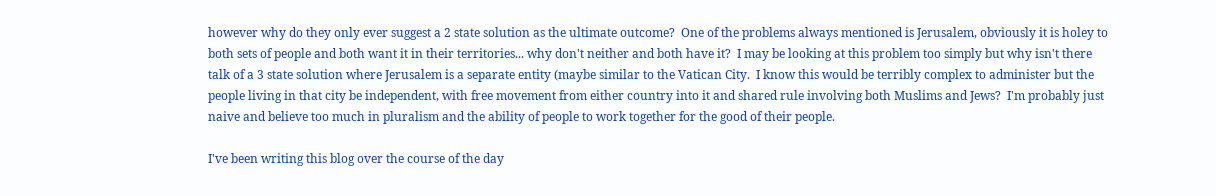however why do they only ever suggest a 2 state solution as the ultimate outcome?  One of the problems always mentioned is Jerusalem, obviously it is holey to both sets of people and both want it in their territories... why don't neither and both have it?  I may be looking at this problem too simply but why isn't there talk of a 3 state solution where Jerusalem is a separate entity (maybe similar to the Vatican City.  I know this would be terribly complex to administer but the people living in that city be independent, with free movement from either country into it and shared rule involving both Muslims and Jews?  I'm probably just naive and believe too much in pluralism and the ability of people to work together for the good of their people.

I've been writing this blog over the course of the day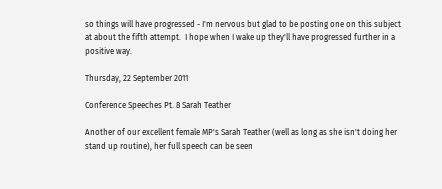so things will have progressed - I'm nervous but glad to be posting one on this subject at about the fifth attempt.  I hope when I wake up they'll have progressed further in a positive way.

Thursday, 22 September 2011

Conference Speeches Pt. 8 Sarah Teather

Another of our excellent female MP's Sarah Teather (well as long as she isn't doing her stand up routine), her full speech can be seen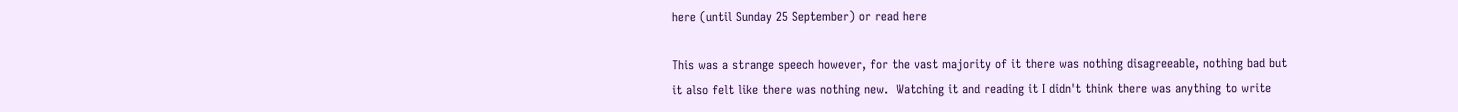here (until Sunday 25 September) or read here

This was a strange speech however, for the vast majority of it there was nothing disagreeable, nothing bad but it also felt like there was nothing new.  Watching it and reading it I didn't think there was anything to write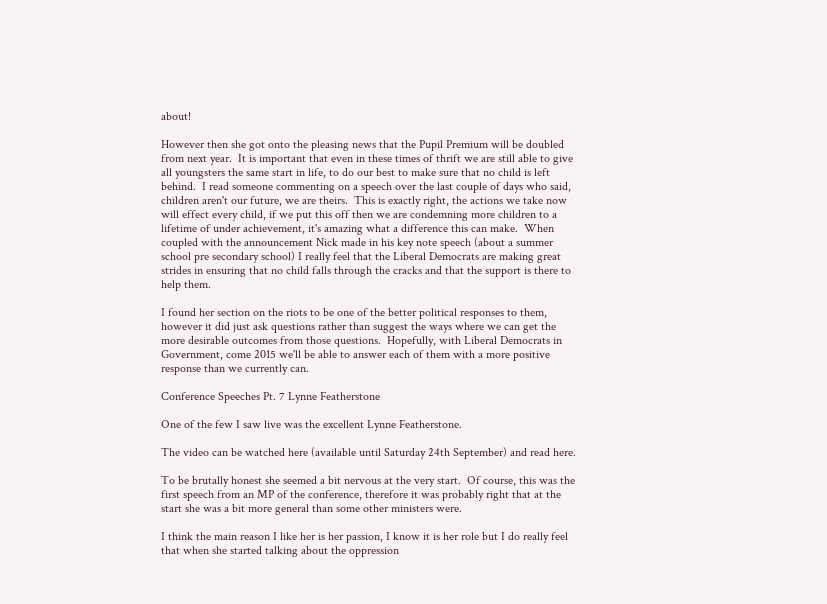about!

However then she got onto the pleasing news that the Pupil Premium will be doubled from next year.  It is important that even in these times of thrift we are still able to give all youngsters the same start in life, to do our best to make sure that no child is left behind.  I read someone commenting on a speech over the last couple of days who said, children aren't our future, we are theirs.  This is exactly right, the actions we take now will effect every child, if we put this off then we are condemning more children to a lifetime of under achievement, it's amazing what a difference this can make.  When coupled with the announcement Nick made in his key note speech (about a summer school pre secondary school) I really feel that the Liberal Democrats are making great strides in ensuring that no child falls through the cracks and that the support is there to help them.

I found her section on the riots to be one of the better political responses to them, however it did just ask questions rather than suggest the ways where we can get the more desirable outcomes from those questions.  Hopefully, with Liberal Democrats in Government, come 2015 we'll be able to answer each of them with a more positive response than we currently can.

Conference Speeches Pt. 7 Lynne Featherstone

One of the few I saw live was the excellent Lynne Featherstone.

The video can be watched here (available until Saturday 24th September) and read here.

To be brutally honest she seemed a bit nervous at the very start.  Of course, this was the first speech from an MP of the conference, therefore it was probably right that at the start she was a bit more general than some other ministers were.

I think the main reason I like her is her passion, I know it is her role but I do really feel that when she started talking about the oppression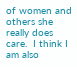of women and others she really does care.  I think I am also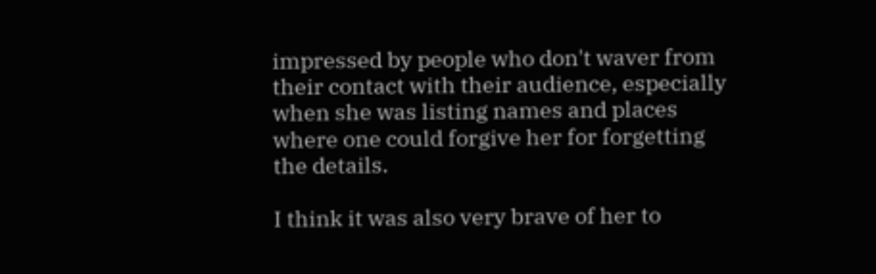impressed by people who don't waver from their contact with their audience, especially when she was listing names and places where one could forgive her for forgetting the details.

I think it was also very brave of her to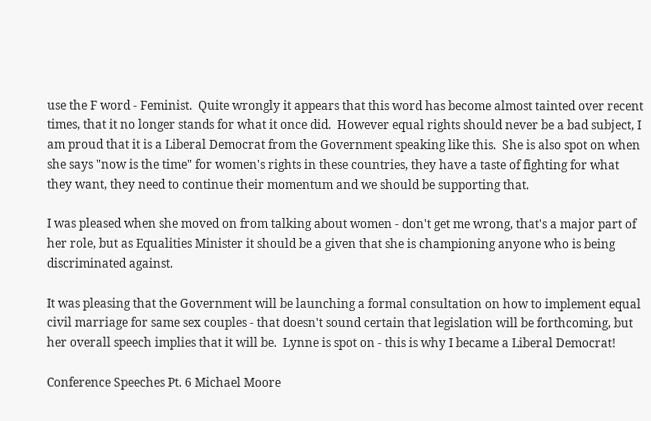use the F word - Feminist.  Quite wrongly it appears that this word has become almost tainted over recent times, that it no longer stands for what it once did.  However equal rights should never be a bad subject, I am proud that it is a Liberal Democrat from the Government speaking like this.  She is also spot on when she says "now is the time" for women's rights in these countries, they have a taste of fighting for what they want, they need to continue their momentum and we should be supporting that.

I was pleased when she moved on from talking about women - don't get me wrong, that's a major part of her role, but as Equalities Minister it should be a given that she is championing anyone who is being discriminated against.

It was pleasing that the Government will be launching a formal consultation on how to implement equal civil marriage for same sex couples - that doesn't sound certain that legislation will be forthcoming, but her overall speech implies that it will be.  Lynne is spot on - this is why I became a Liberal Democrat!

Conference Speeches Pt. 6 Michael Moore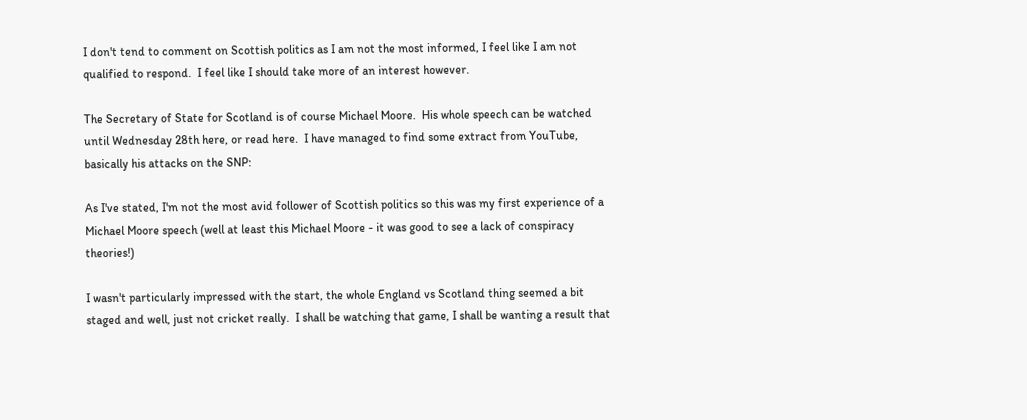I don't tend to comment on Scottish politics as I am not the most informed, I feel like I am not qualified to respond.  I feel like I should take more of an interest however.

The Secretary of State for Scotland is of course Michael Moore.  His whole speech can be watched until Wednesday 28th here, or read here.  I have managed to find some extract from YouTube, basically his attacks on the SNP:

As I've stated, I'm not the most avid follower of Scottish politics so this was my first experience of a Michael Moore speech (well at least this Michael Moore - it was good to see a lack of conspiracy theories!)

I wasn't particularly impressed with the start, the whole England vs Scotland thing seemed a bit staged and well, just not cricket really.  I shall be watching that game, I shall be wanting a result that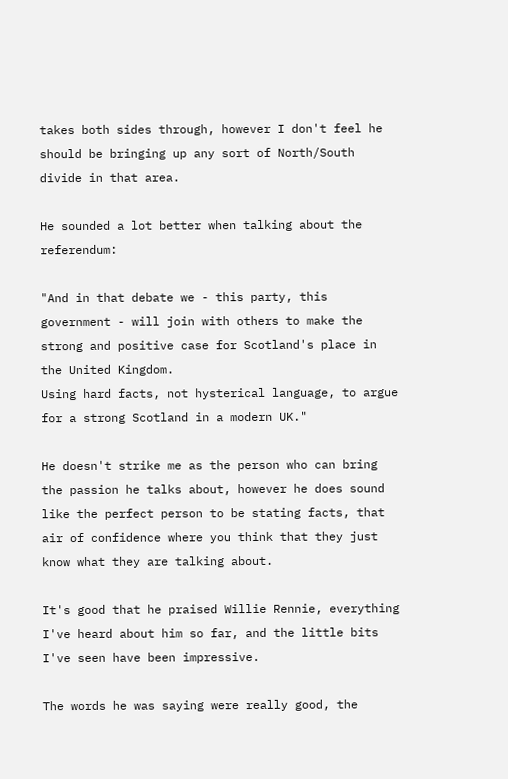takes both sides through, however I don't feel he should be bringing up any sort of North/South divide in that area.

He sounded a lot better when talking about the referendum:

"And in that debate we - this party, this government - will join with others to make the strong and positive case for Scotland's place in the United Kingdom.
Using hard facts, not hysterical language, to argue for a strong Scotland in a modern UK."

He doesn't strike me as the person who can bring the passion he talks about, however he does sound like the perfect person to be stating facts, that air of confidence where you think that they just know what they are talking about.

It's good that he praised Willie Rennie, everything I've heard about him so far, and the little bits I've seen have been impressive.

The words he was saying were really good, the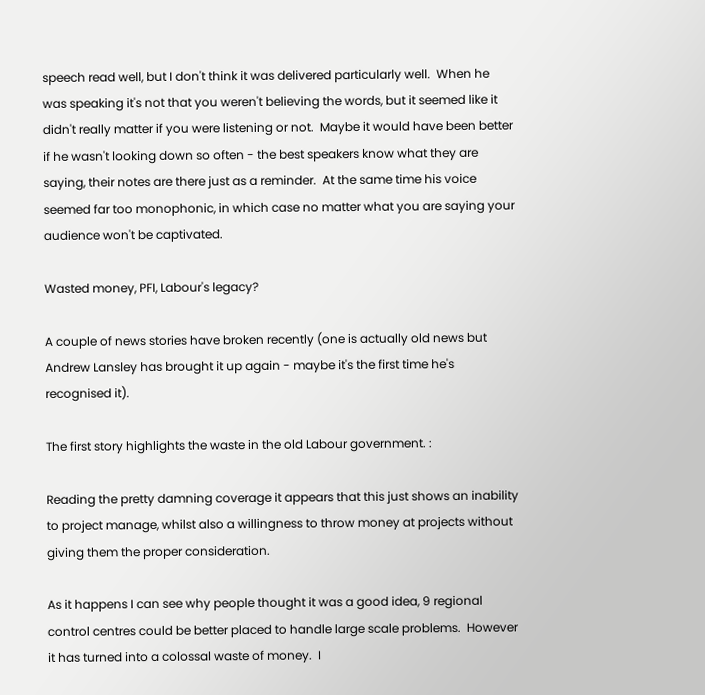speech read well, but I don't think it was delivered particularly well.  When he was speaking it's not that you weren't believing the words, but it seemed like it didn't really matter if you were listening or not.  Maybe it would have been better if he wasn't looking down so often - the best speakers know what they are saying, their notes are there just as a reminder.  At the same time his voice seemed far too monophonic, in which case no matter what you are saying your audience won't be captivated.

Wasted money, PFI, Labour's legacy?

A couple of news stories have broken recently (one is actually old news but Andrew Lansley has brought it up again - maybe it's the first time he's recognised it).

The first story highlights the waste in the old Labour government. :

Reading the pretty damning coverage it appears that this just shows an inability to project manage, whilst also a willingness to throw money at projects without giving them the proper consideration.

As it happens I can see why people thought it was a good idea, 9 regional control centres could be better placed to handle large scale problems.  However it has turned into a colossal waste of money.  I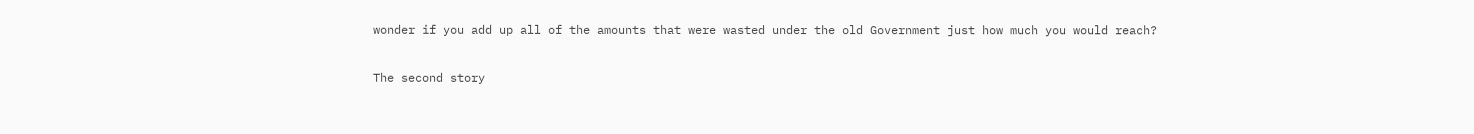wonder if you add up all of the amounts that were wasted under the old Government just how much you would reach?

The second story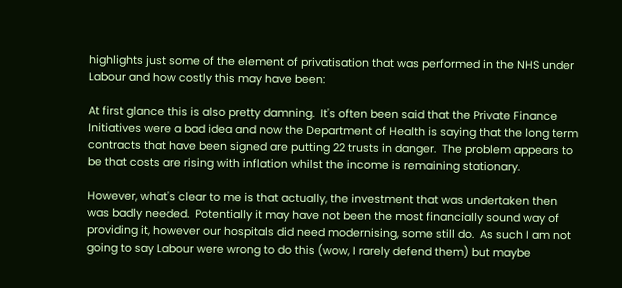highlights just some of the element of privatisation that was performed in the NHS under Labour and how costly this may have been:

At first glance this is also pretty damning.  It's often been said that the Private Finance Initiatives were a bad idea and now the Department of Health is saying that the long term contracts that have been signed are putting 22 trusts in danger.  The problem appears to be that costs are rising with inflation whilst the income is remaining stationary.

However, what's clear to me is that actually, the investment that was undertaken then was badly needed.  Potentially it may have not been the most financially sound way of providing it, however our hospitals did need modernising, some still do.  As such I am not going to say Labour were wrong to do this (wow, I rarely defend them) but maybe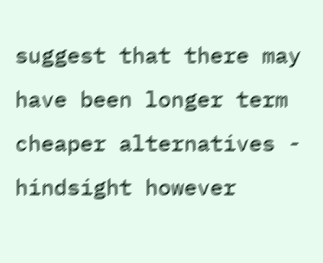suggest that there may have been longer term cheaper alternatives - hindsight however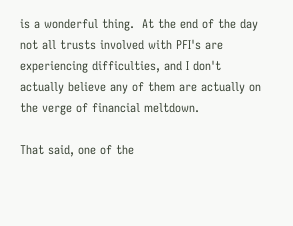is a wonderful thing.  At the end of the day not all trusts involved with PFI's are experiencing difficulties, and I don't actually believe any of them are actually on the verge of financial meltdown.

That said, one of the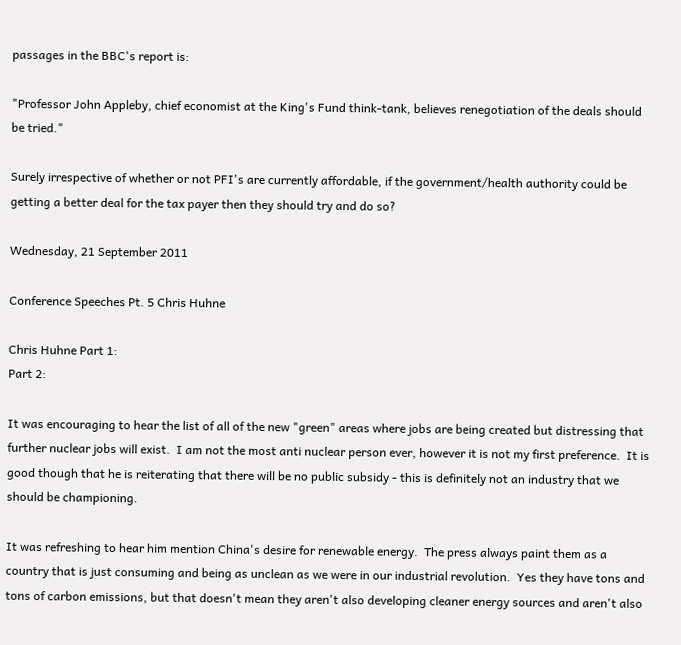passages in the BBC's report is:

"Professor John Appleby, chief economist at the King's Fund think-tank, believes renegotiation of the deals should be tried."

Surely irrespective of whether or not PFI's are currently affordable, if the government/health authority could be getting a better deal for the tax payer then they should try and do so?

Wednesday, 21 September 2011

Conference Speeches Pt. 5 Chris Huhne

Chris Huhne Part 1:
Part 2:

It was encouraging to hear the list of all of the new "green" areas where jobs are being created but distressing that further nuclear jobs will exist.  I am not the most anti nuclear person ever, however it is not my first preference.  It is good though that he is reiterating that there will be no public subsidy - this is definitely not an industry that we should be championing.

It was refreshing to hear him mention China's desire for renewable energy.  The press always paint them as a country that is just consuming and being as unclean as we were in our industrial revolution.  Yes they have tons and tons of carbon emissions, but that doesn't mean they aren't also developing cleaner energy sources and aren't also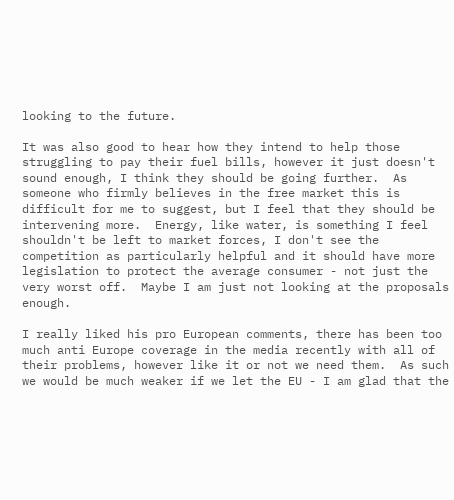looking to the future.

It was also good to hear how they intend to help those struggling to pay their fuel bills, however it just doesn't sound enough, I think they should be going further.  As someone who firmly believes in the free market this is difficult for me to suggest, but I feel that they should be intervening more.  Energy, like water, is something I feel shouldn't be left to market forces, I don't see the competition as particularly helpful and it should have more legislation to protect the average consumer - not just the very worst off.  Maybe I am just not looking at the proposals enough.

I really liked his pro European comments, there has been too much anti Europe coverage in the media recently with all of their problems, however like it or not we need them.  As such we would be much weaker if we let the EU - I am glad that the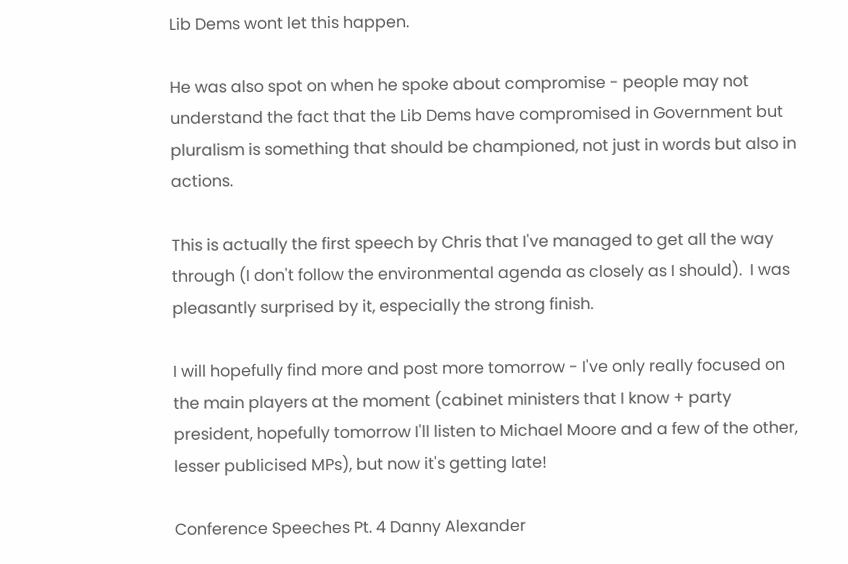Lib Dems wont let this happen.

He was also spot on when he spoke about compromise - people may not understand the fact that the Lib Dems have compromised in Government but pluralism is something that should be championed, not just in words but also in actions.

This is actually the first speech by Chris that I've managed to get all the way through (I don't follow the environmental agenda as closely as I should).  I was pleasantly surprised by it, especially the strong finish.

I will hopefully find more and post more tomorrow - I've only really focused on the main players at the moment (cabinet ministers that I know + party president, hopefully tomorrow I'll listen to Michael Moore and a few of the other, lesser publicised MPs), but now it's getting late!

Conference Speeches Pt. 4 Danny Alexander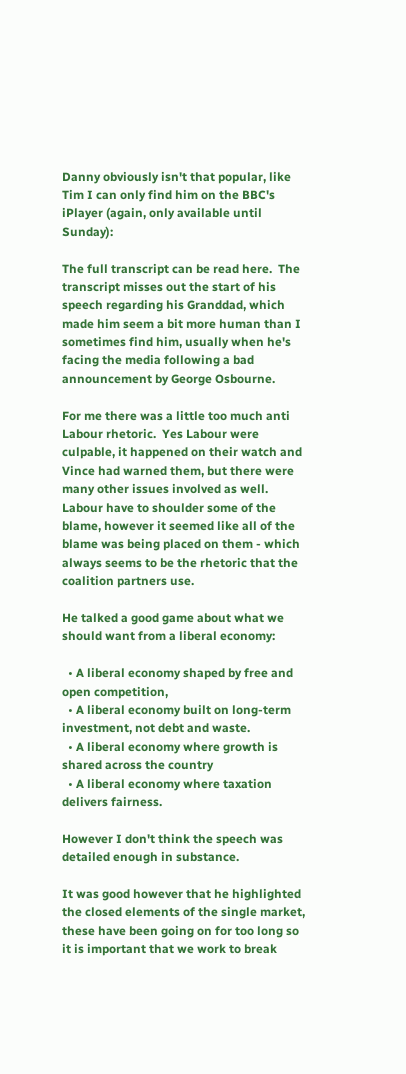Danny obviously isn't that popular, like Tim I can only find him on the BBC's iPlayer (again, only available until Sunday):

The full transcript can be read here.  The transcript misses out the start of his speech regarding his Granddad, which made him seem a bit more human than I sometimes find him, usually when he's facing the media following a bad announcement by George Osbourne.

For me there was a little too much anti Labour rhetoric.  Yes Labour were culpable, it happened on their watch and Vince had warned them, but there were many other issues involved as well.  Labour have to shoulder some of the blame, however it seemed like all of the blame was being placed on them - which always seems to be the rhetoric that the coalition partners use.

He talked a good game about what we should want from a liberal economy:

  • A liberal economy shaped by free and open competition,
  • A liberal economy built on long-term investment, not debt and waste.
  • A liberal economy where growth is shared across the country
  • A liberal economy where taxation delivers fairness.

However I don't think the speech was detailed enough in substance.

It was good however that he highlighted the closed elements of the single market, these have been going on for too long so it is important that we work to break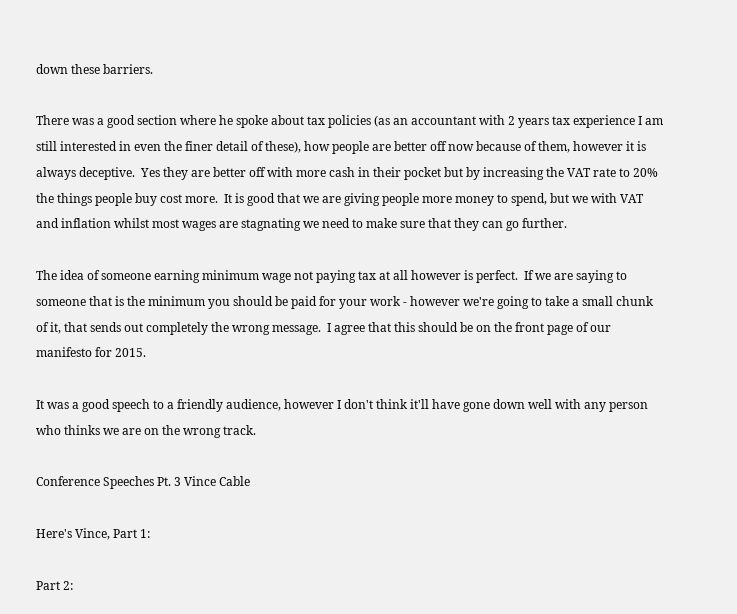down these barriers.

There was a good section where he spoke about tax policies (as an accountant with 2 years tax experience I am still interested in even the finer detail of these), how people are better off now because of them, however it is always deceptive.  Yes they are better off with more cash in their pocket but by increasing the VAT rate to 20% the things people buy cost more.  It is good that we are giving people more money to spend, but we with VAT and inflation whilst most wages are stagnating we need to make sure that they can go further.

The idea of someone earning minimum wage not paying tax at all however is perfect.  If we are saying to someone that is the minimum you should be paid for your work - however we're going to take a small chunk of it, that sends out completely the wrong message.  I agree that this should be on the front page of our manifesto for 2015.

It was a good speech to a friendly audience, however I don't think it'll have gone down well with any person who thinks we are on the wrong track.

Conference Speeches Pt. 3 Vince Cable

Here's Vince, Part 1:

Part 2: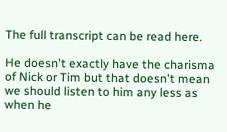The full transcript can be read here.

He doesn't exactly have the charisma of Nick or Tim but that doesn't mean we should listen to him any less as when he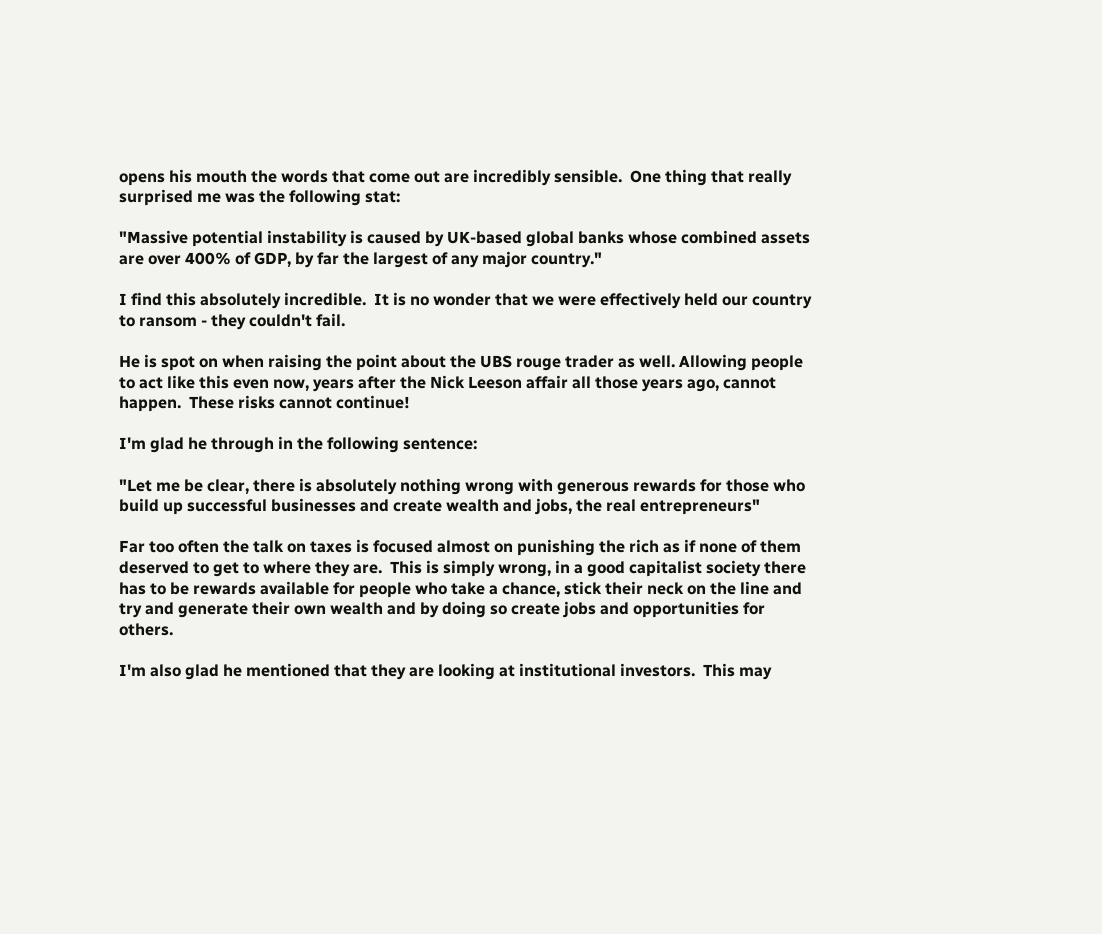opens his mouth the words that come out are incredibly sensible.  One thing that really surprised me was the following stat:

"Massive potential instability is caused by UK-based global banks whose combined assets are over 400% of GDP, by far the largest of any major country."

I find this absolutely incredible.  It is no wonder that we were effectively held our country to ransom - they couldn't fail.

He is spot on when raising the point about the UBS rouge trader as well. Allowing people to act like this even now, years after the Nick Leeson affair all those years ago, cannot happen.  These risks cannot continue!

I'm glad he through in the following sentence:

"Let me be clear, there is absolutely nothing wrong with generous rewards for those who build up successful businesses and create wealth and jobs, the real entrepreneurs"

Far too often the talk on taxes is focused almost on punishing the rich as if none of them deserved to get to where they are.  This is simply wrong, in a good capitalist society there has to be rewards available for people who take a chance, stick their neck on the line and try and generate their own wealth and by doing so create jobs and opportunities for others.

I'm also glad he mentioned that they are looking at institutional investors.  This may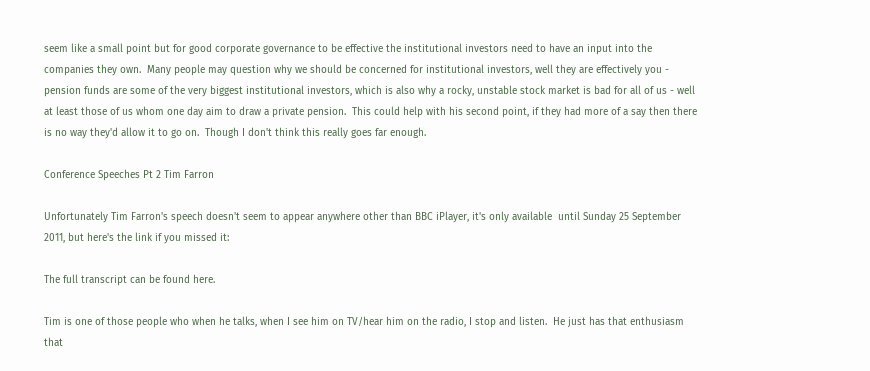seem like a small point but for good corporate governance to be effective the institutional investors need to have an input into the companies they own.  Many people may question why we should be concerned for institutional investors, well they are effectively you - pension funds are some of the very biggest institutional investors, which is also why a rocky, unstable stock market is bad for all of us - well at least those of us whom one day aim to draw a private pension.  This could help with his second point, if they had more of a say then there is no way they'd allow it to go on.  Though I don't think this really goes far enough.

Conference Speeches Pt 2 Tim Farron

Unfortunately Tim Farron's speech doesn't seem to appear anywhere other than BBC iPlayer, it's only available  until Sunday 25 September 2011, but here's the link if you missed it:

The full transcript can be found here.

Tim is one of those people who when he talks, when I see him on TV/hear him on the radio, I stop and listen.  He just has that enthusiasm that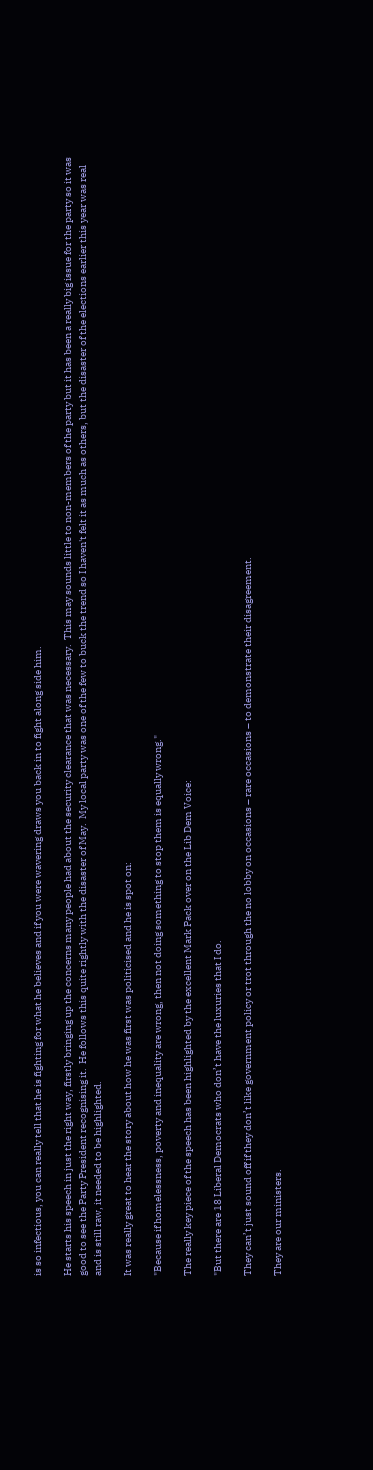is so infectious, you can really tell that he is fighting for what he believes and if you were wavering draws you back in to fight along side him.

He starts his speech in just the right way, firstly bringing up the concerns many people had about the security clearance that was necessary.  This may sounds little to non-members of the party but it has been a really big issue for the party so it was good to see the Party President recognising it.  He follows this quite rightly with the disaster of May.  My local party was one of the few to buck the trend so I haven't felt it as much as others, but the disaster of the elections earlier this year was real and is still raw, it needed to be highlighted.

It was really great to hear the story about how he was first was politicised and he is spot on:

"Because if homelessness, poverty and inequality are wrong, then not doing something to stop them is equally wrong."

The really key piece of the speech has been highlighted by the excellent Mark Pack over on the Lib Dem Voice:

"But there are 18 Liberal Democrats who don’t have the luxuries that I do.

They can’t just sound off if they don’t like government policy or trot through the no lobby on occasions – rare occasions – to demonstrate their disagreement.

They are our ministers.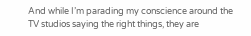And while I’m parading my conscience around the TV studios saying the right things, they are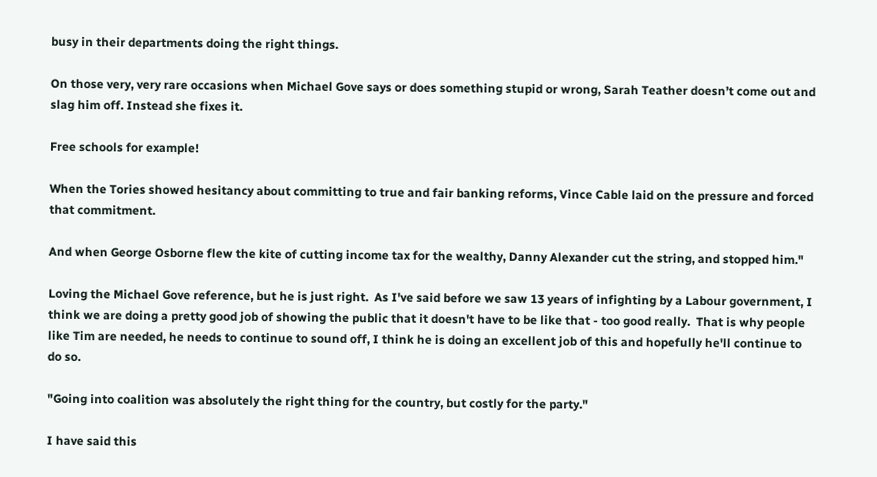busy in their departments doing the right things.

On those very, very rare occasions when Michael Gove says or does something stupid or wrong, Sarah Teather doesn’t come out and slag him off. Instead she fixes it.

Free schools for example!

When the Tories showed hesitancy about committing to true and fair banking reforms, Vince Cable laid on the pressure and forced that commitment.

And when George Osborne flew the kite of cutting income tax for the wealthy, Danny Alexander cut the string, and stopped him."

Loving the Michael Gove reference, but he is just right.  As I've said before we saw 13 years of infighting by a Labour government, I think we are doing a pretty good job of showing the public that it doesn't have to be like that - too good really.  That is why people like Tim are needed, he needs to continue to sound off, I think he is doing an excellent job of this and hopefully he'll continue to do so.

"Going into coalition was absolutely the right thing for the country, but costly for the party."

I have said this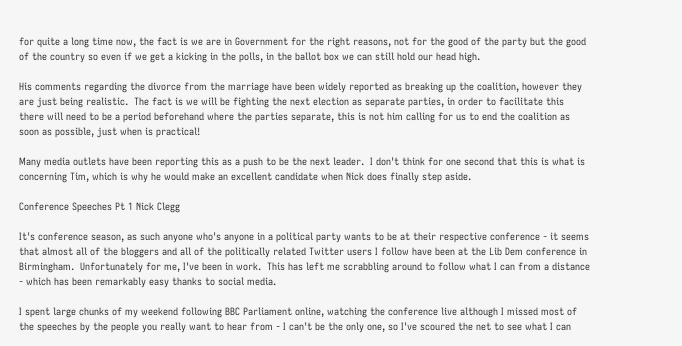for quite a long time now, the fact is we are in Government for the right reasons, not for the good of the party but the good of the country so even if we get a kicking in the polls, in the ballot box we can still hold our head high.

His comments regarding the divorce from the marriage have been widely reported as breaking up the coalition, however they are just being realistic.  The fact is we will be fighting the next election as separate parties, in order to facilitate this there will need to be a period beforehand where the parties separate, this is not him calling for us to end the coalition as soon as possible, just when is practical!

Many media outlets have been reporting this as a push to be the next leader.  I don't think for one second that this is what is concerning Tim, which is why he would make an excellent candidate when Nick does finally step aside.

Conference Speeches Pt 1 Nick Clegg

It's conference season, as such anyone who's anyone in a political party wants to be at their respective conference - it seems that almost all of the bloggers and all of the politically related Twitter users I follow have been at the Lib Dem conference in Birmingham.  Unfortunately for me, I've been in work.  This has left me scrabbling around to follow what I can from a distance - which has been remarkably easy thanks to social media.

I spent large chunks of my weekend following BBC Parliament online, watching the conference live although I missed most of the speeches by the people you really want to hear from - I can't be the only one, so I've scoured the net to see what I can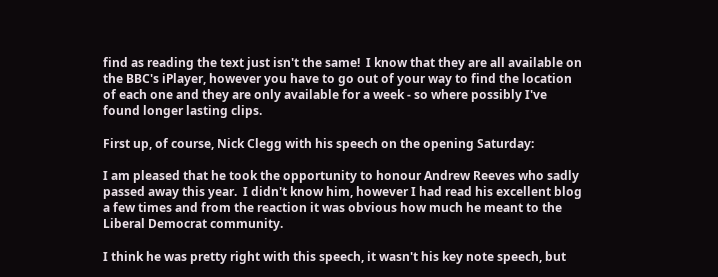find as reading the text just isn't the same!  I know that they are all available on the BBC's iPlayer, however you have to go out of your way to find the location of each one and they are only available for a week - so where possibly I've found longer lasting clips.

First up, of course, Nick Clegg with his speech on the opening Saturday:

I am pleased that he took the opportunity to honour Andrew Reeves who sadly passed away this year.  I didn't know him, however I had read his excellent blog a few times and from the reaction it was obvious how much he meant to the Liberal Democrat community.

I think he was pretty right with this speech, it wasn't his key note speech, but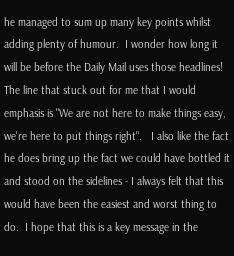he managed to sum up many key points whilst adding plenty of humour.  I wonder how long it will be before the Daily Mail uses those headlines!  The line that stuck out for me that I would emphasis is "We are not here to make things easy, we're here to put things right".   I also like the fact he does bring up the fact we could have bottled it and stood on the sidelines - I always felt that this would have been the easiest and worst thing to do.  I hope that this is a key message in the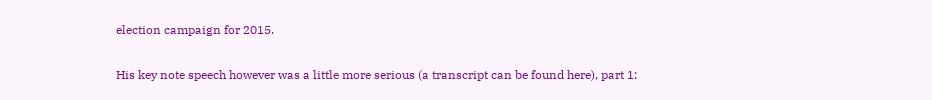election campaign for 2015.

His key note speech however was a little more serious (a transcript can be found here), part 1: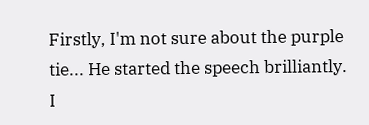Firstly, I'm not sure about the purple tie... He started the speech brilliantly.  I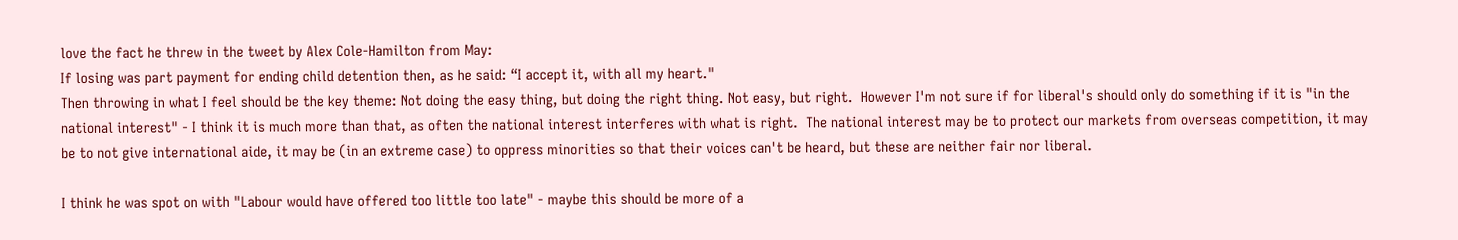love the fact he threw in the tweet by Alex Cole-Hamilton from May:
If losing was part payment for ending child detention then, as he said: “I accept it, with all my heart."
Then throwing in what I feel should be the key theme: Not doing the easy thing, but doing the right thing. Not easy, but right.  However I'm not sure if for liberal's should only do something if it is "in the national interest" - I think it is much more than that, as often the national interest interferes with what is right.  The national interest may be to protect our markets from overseas competition, it may be to not give international aide, it may be (in an extreme case) to oppress minorities so that their voices can't be heard, but these are neither fair nor liberal.

I think he was spot on with "Labour would have offered too little too late" - maybe this should be more of a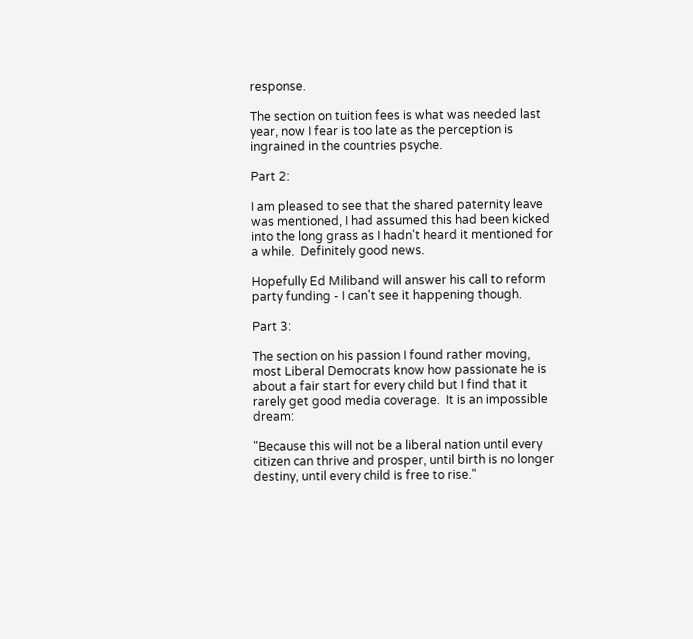response.

The section on tuition fees is what was needed last year, now I fear is too late as the perception is ingrained in the countries psyche.

Part 2:

I am pleased to see that the shared paternity leave was mentioned, I had assumed this had been kicked into the long grass as I hadn't heard it mentioned for a while.  Definitely good news.

Hopefully Ed Miliband will answer his call to reform party funding - I can't see it happening though.

Part 3:

The section on his passion I found rather moving, most Liberal Democrats know how passionate he is about a fair start for every child but I find that it rarely get good media coverage.  It is an impossible dream:

"Because this will not be a liberal nation until every citizen can thrive and prosper, until birth is no longer destiny, until every child is free to rise."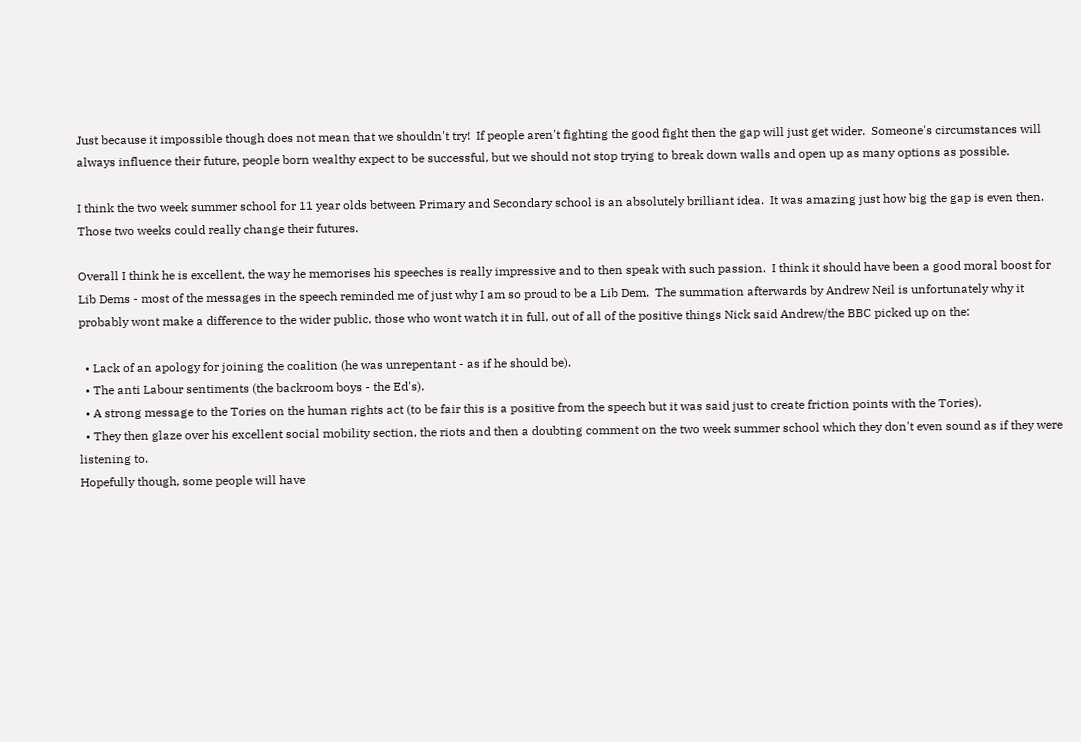Just because it impossible though does not mean that we shouldn't try!  If people aren't fighting the good fight then the gap will just get wider.  Someone's circumstances will always influence their future, people born wealthy expect to be successful, but we should not stop trying to break down walls and open up as many options as possible.

I think the two week summer school for 11 year olds between Primary and Secondary school is an absolutely brilliant idea.  It was amazing just how big the gap is even then.  Those two weeks could really change their futures.

Overall I think he is excellent, the way he memorises his speeches is really impressive and to then speak with such passion.  I think it should have been a good moral boost for Lib Dems - most of the messages in the speech reminded me of just why I am so proud to be a Lib Dem.  The summation afterwards by Andrew Neil is unfortunately why it probably wont make a difference to the wider public, those who wont watch it in full, out of all of the positive things Nick said Andrew/the BBC picked up on the:

  • Lack of an apology for joining the coalition (he was unrepentant - as if he should be).
  • The anti Labour sentiments (the backroom boys - the Ed's).
  • A strong message to the Tories on the human rights act (to be fair this is a positive from the speech but it was said just to create friction points with the Tories).
  • They then glaze over his excellent social mobility section, the riots and then a doubting comment on the two week summer school which they don't even sound as if they were listening to.
Hopefully though, some people will have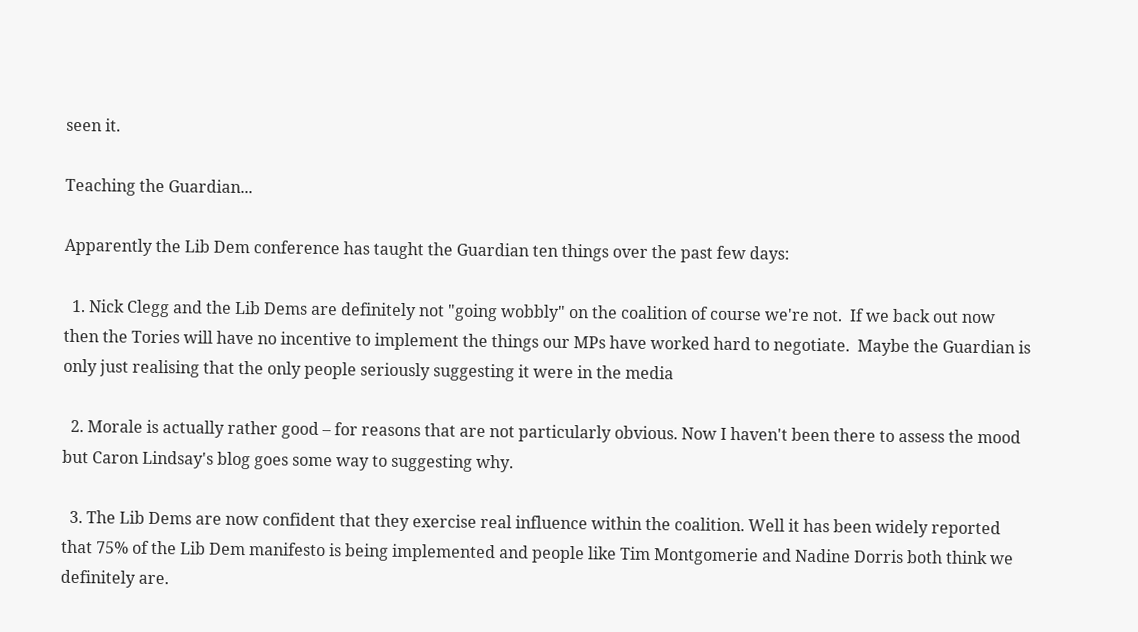seen it.

Teaching the Guardian...

Apparently the Lib Dem conference has taught the Guardian ten things over the past few days:

  1. Nick Clegg and the Lib Dems are definitely not "going wobbly" on the coalition of course we're not.  If we back out now then the Tories will have no incentive to implement the things our MPs have worked hard to negotiate.  Maybe the Guardian is only just realising that the only people seriously suggesting it were in the media

  2. Morale is actually rather good – for reasons that are not particularly obvious. Now I haven't been there to assess the mood but Caron Lindsay's blog goes some way to suggesting why.

  3. The Lib Dems are now confident that they exercise real influence within the coalition. Well it has been widely reported that 75% of the Lib Dem manifesto is being implemented and people like Tim Montgomerie and Nadine Dorris both think we definitely are.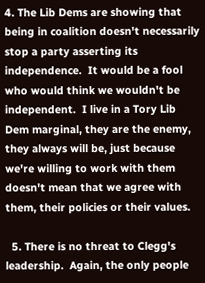4. The Lib Dems are showing that being in coalition doesn't necessarily stop a party asserting its independence.  It would be a fool who would think we wouldn't be independent.  I live in a Tory Lib Dem marginal, they are the enemy, they always will be, just because we're willing to work with them doesn't mean that we agree with them, their policies or their values.

  5. There is no threat to Clegg's leadership.  Again, the only people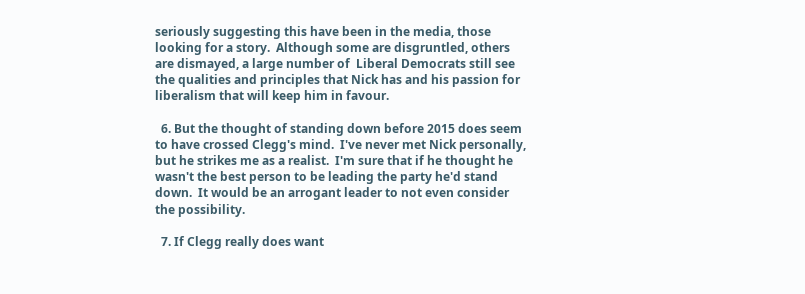seriously suggesting this have been in the media, those looking for a story.  Although some are disgruntled, others are dismayed, a large number of  Liberal Democrats still see the qualities and principles that Nick has and his passion for liberalism that will keep him in favour.

  6. But the thought of standing down before 2015 does seem to have crossed Clegg's mind.  I've never met Nick personally, but he strikes me as a realist.  I'm sure that if he thought he wasn't the best person to be leading the party he'd stand down.  It would be an arrogant leader to not even consider the possibility.

  7. If Clegg really does want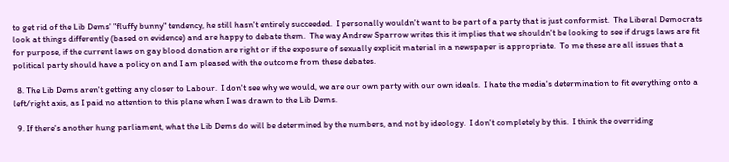to get rid of the Lib Dems' "fluffy bunny" tendency, he still hasn't entirely succeeded.  I personally wouldn't want to be part of a party that is just conformist.  The Liberal Democrats look at things differently (based on evidence) and are happy to debate them.  The way Andrew Sparrow writes this it implies that we shouldn't be looking to see if drugs laws are fit for purpose, if the current laws on gay blood donation are right or if the exposure of sexually explicit material in a newspaper is appropriate.  To me these are all issues that a political party should have a policy on and I am pleased with the outcome from these debates.

  8. The Lib Dems aren't getting any closer to Labour.  I don't see why we would, we are our own party with our own ideals.  I hate the media's determination to fit everything onto a left/right axis, as I paid no attention to this plane when I was drawn to the Lib Dems.

  9. If there's another hung parliament, what the Lib Dems do will be determined by the numbers, and not by ideology.  I don't completely by this.  I think the overriding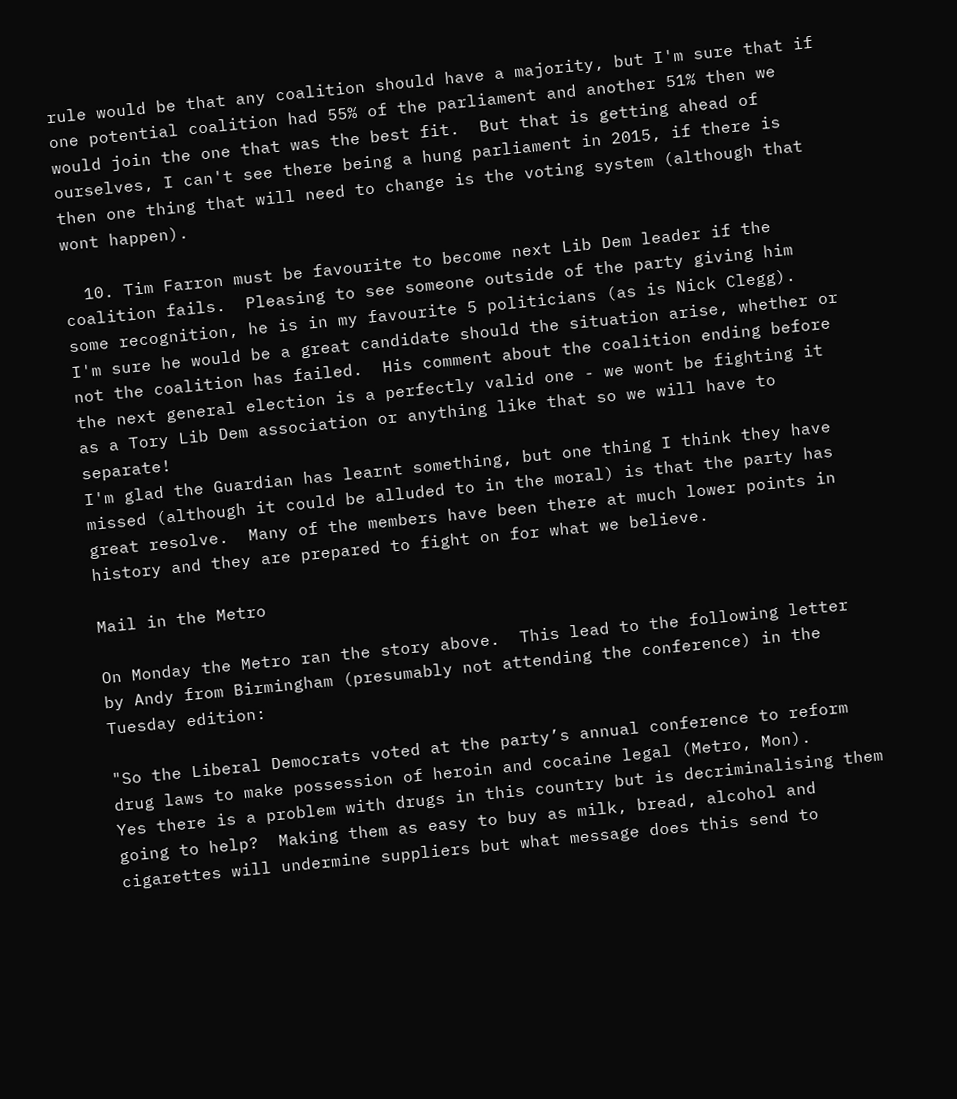rule would be that any coalition should have a majority, but I'm sure that if one potential coalition had 55% of the parliament and another 51% then we would join the one that was the best fit.  But that is getting ahead of ourselves, I can't see there being a hung parliament in 2015, if there is then one thing that will need to change is the voting system (although that wont happen).

  10. Tim Farron must be favourite to become next Lib Dem leader if the coalition fails.  Pleasing to see someone outside of the party giving him some recognition, he is in my favourite 5 politicians (as is Nick Clegg).  I'm sure he would be a great candidate should the situation arise, whether or not the coalition has failed.  His comment about the coalition ending before the next general election is a perfectly valid one - we wont be fighting it as a Tory Lib Dem association or anything like that so we will have to separate!
I'm glad the Guardian has learnt something, but one thing I think they have missed (although it could be alluded to in the moral) is that the party has great resolve.  Many of the members have been there at much lower points in history and they are prepared to fight on for what we believe.

Mail in the Metro

On Monday the Metro ran the story above.  This lead to the following letter by Andy from Birmingham (presumably not attending the conference) in the Tuesday edition:

"So the Liberal Democrats voted at the party’s annual conference to reform drug laws to make possession of heroin and cocaine legal (Metro, Mon).
Yes there is a problem with drugs in this country but is decriminalising them going to help?  Making them as easy to buy as milk, bread, alcohol and cigarettes will undermine suppliers but what message does this send to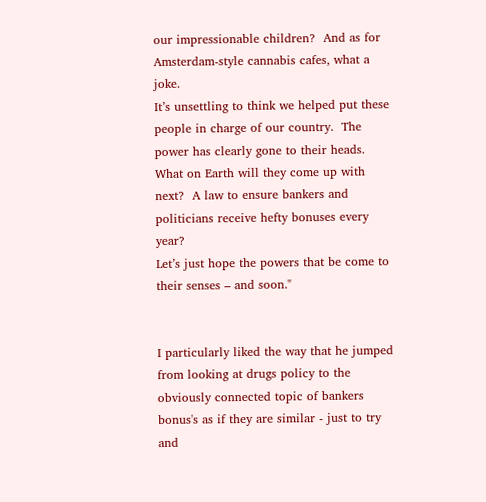our impressionable children?  And as for Amsterdam-style cannabis cafes, what a joke.
It’s unsettling to think we helped put these people in charge of our country.  The power has clearly gone to their heads.
What on Earth will they come up with next?  A law to ensure bankers and politicians receive hefty bonuses every year?
Let’s just hope the powers that be come to their senses – and soon."


I particularly liked the way that he jumped from looking at drugs policy to the obviously connected topic of bankers bonus's as if they are similar - just to try and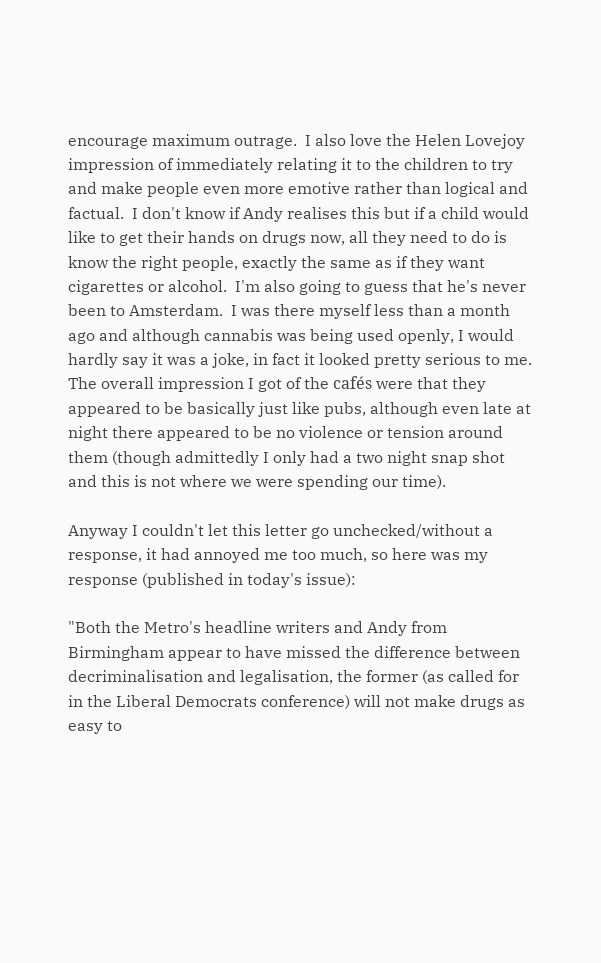encourage maximum outrage.  I also love the Helen Lovejoy impression of immediately relating it to the children to try and make people even more emotive rather than logical and factual.  I don't know if Andy realises this but if a child would like to get their hands on drugs now, all they need to do is know the right people, exactly the same as if they want cigarettes or alcohol.  I'm also going to guess that he's never been to Amsterdam.  I was there myself less than a month ago and although cannabis was being used openly, I would hardly say it was a joke, in fact it looked pretty serious to me.  The overall impression I got of the cafés were that they appeared to be basically just like pubs, although even late at night there appeared to be no violence or tension around them (though admittedly I only had a two night snap shot and this is not where we were spending our time).

Anyway I couldn't let this letter go unchecked/without a response, it had annoyed me too much, so here was my response (published in today's issue):

"Both the Metro's headline writers and Andy from Birmingham appear to have missed the difference between decriminalisation and legalisation, the former (as called for in the Liberal Democrats conference) will not make drugs as easy to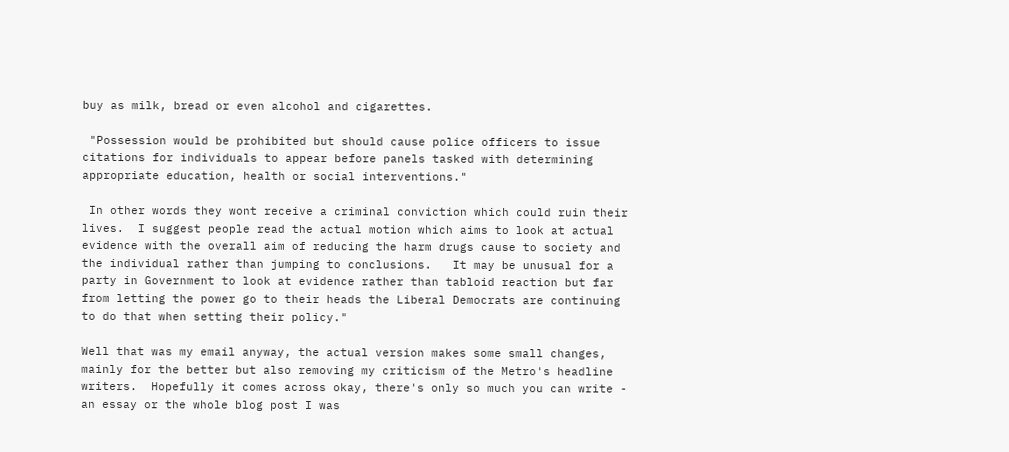buy as milk, bread or even alcohol and cigarettes.

 "Possession would be prohibited but should cause police officers to issue citations for individuals to appear before panels tasked with determining appropriate education, health or social interventions."

 In other words they wont receive a criminal conviction which could ruin their lives.  I suggest people read the actual motion which aims to look at actual evidence with the overall aim of reducing the harm drugs cause to society and the individual rather than jumping to conclusions.   It may be unusual for a party in Government to look at evidence rather than tabloid reaction but far from letting the power go to their heads the Liberal Democrats are continuing to do that when setting their policy."

Well that was my email anyway, the actual version makes some small changes, mainly for the better but also removing my criticism of the Metro's headline writers.  Hopefully it comes across okay, there's only so much you can write - an essay or the whole blog post I was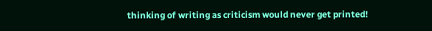thinking of writing as criticism would never get printed!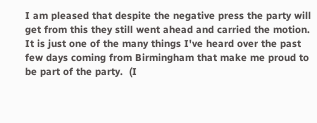I am pleased that despite the negative press the party will get from this they still went ahead and carried the motion.  It is just one of the many things I've heard over the past few days coming from Birmingham that make me proud to be part of the party.  (I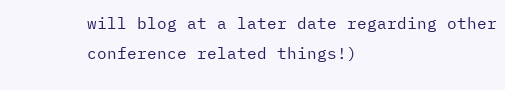will blog at a later date regarding other conference related things!)